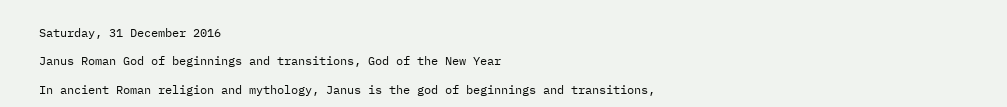Saturday, 31 December 2016

Janus Roman God of beginnings and transitions, God of the New Year

In ancient Roman religion and mythology, Janus is the god of beginnings and transitions,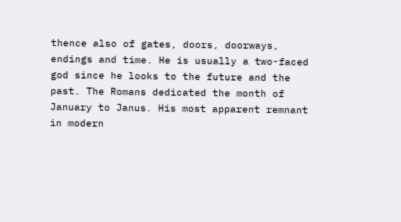thence also of gates, doors, doorways, endings and time. He is usually a two-faced god since he looks to the future and the past. The Romans dedicated the month of January to Janus. His most apparent remnant in modern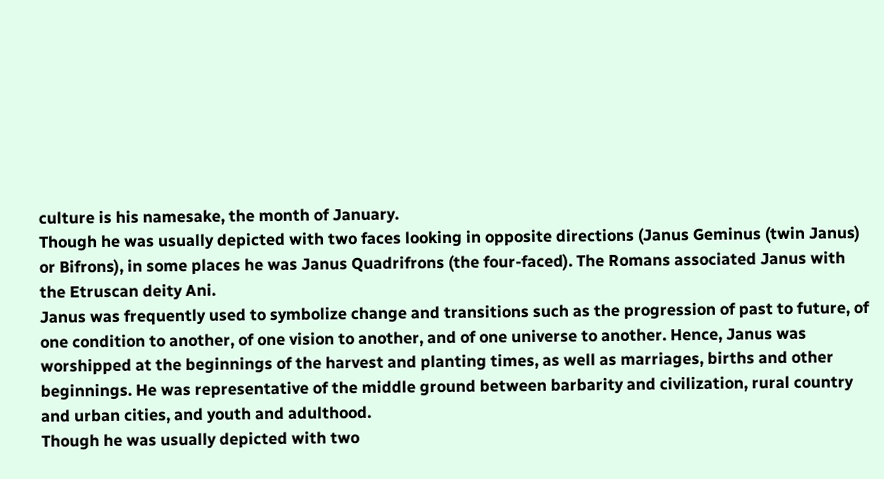culture is his namesake, the month of January.
Though he was usually depicted with two faces looking in opposite directions (Janus Geminus (twin Janus) or Bifrons), in some places he was Janus Quadrifrons (the four-faced). The Romans associated Janus with the Etruscan deity Ani.
Janus was frequently used to symbolize change and transitions such as the progression of past to future, of one condition to another, of one vision to another, and of one universe to another. Hence, Janus was worshipped at the beginnings of the harvest and planting times, as well as marriages, births and other beginnings. He was representative of the middle ground between barbarity and civilization, rural country and urban cities, and youth and adulthood.
Though he was usually depicted with two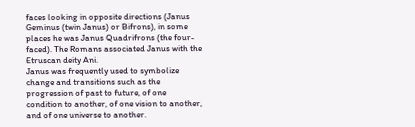faces looking in opposite directions (Janus Geminus (twin Janus) or Bifrons), in some places he was Janus Quadrifrons (the four-faced). The Romans associated Janus with the Etruscan deity Ani.
Janus was frequently used to symbolize change and transitions such as the progression of past to future, of one condition to another, of one vision to another, and of one universe to another.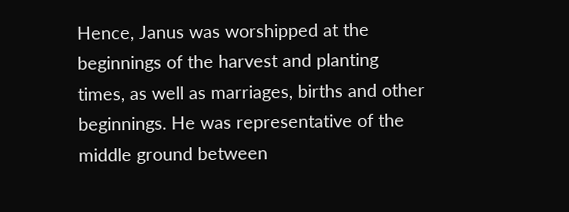Hence, Janus was worshipped at the beginnings of the harvest and planting times, as well as marriages, births and other beginnings. He was representative of the middle ground between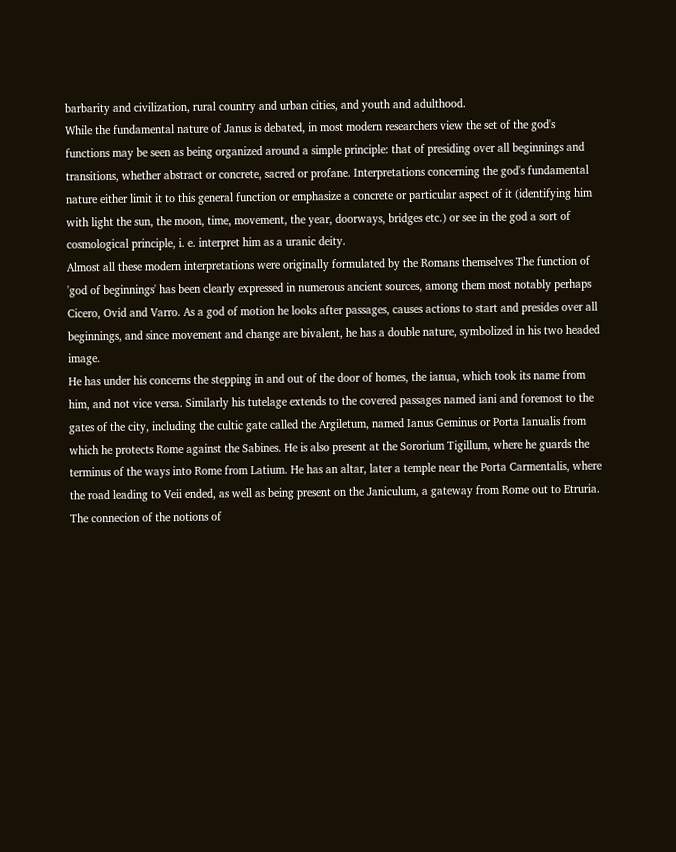barbarity and civilization, rural country and urban cities, and youth and adulthood.
While the fundamental nature of Janus is debated, in most modern researchers view the set of the god's functions may be seen as being organized around a simple principle: that of presiding over all beginnings and transitions, whether abstract or concrete, sacred or profane. Interpretations concerning the god's fundamental nature either limit it to this general function or emphasize a concrete or particular aspect of it (identifying him with light the sun, the moon, time, movement, the year, doorways, bridges etc.) or see in the god a sort of cosmological principle, i. e. interpret him as a uranic deity.
Almost all these modern interpretations were originally formulated by the Romans themselves The function of 'god of beginnings' has been clearly expressed in numerous ancient sources, among them most notably perhaps Cicero, Ovid and Varro. As a god of motion he looks after passages, causes actions to start and presides over all beginnings, and since movement and change are bivalent, he has a double nature, symbolized in his two headed image.
He has under his concerns the stepping in and out of the door of homes, the ianua, which took its name from him, and not vice versa. Similarly his tutelage extends to the covered passages named iani and foremost to the gates of the city, including the cultic gate called the Argiletum, named Ianus Geminus or Porta Ianualis from which he protects Rome against the Sabines. He is also present at the Sororium Tigillum, where he guards the terminus of the ways into Rome from Latium. He has an altar, later a temple near the Porta Carmentalis, where the road leading to Veii ended, as well as being present on the Janiculum, a gateway from Rome out to Etruria.
The connecion of the notions of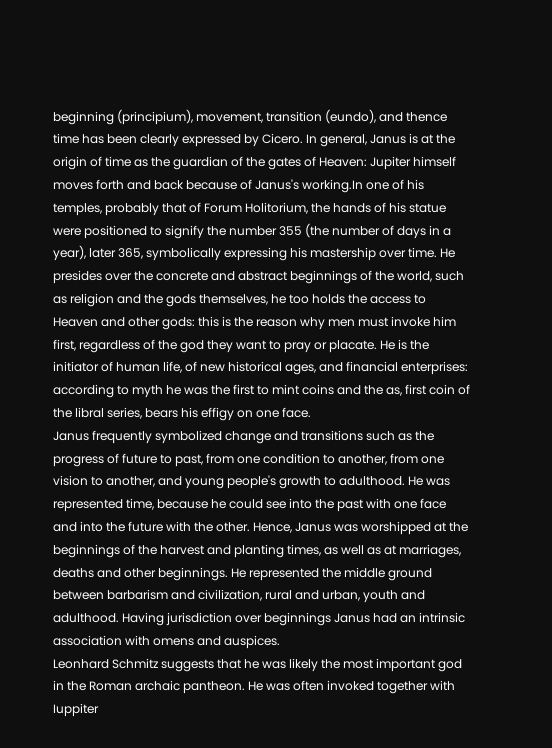beginning (principium), movement, transition (eundo), and thence time has been clearly expressed by Cicero. In general, Janus is at the origin of time as the guardian of the gates of Heaven: Jupiter himself moves forth and back because of Janus's working.In one of his temples, probably that of Forum Holitorium, the hands of his statue were positioned to signify the number 355 (the number of days in a year), later 365, symbolically expressing his mastership over time. He presides over the concrete and abstract beginnings of the world, such as religion and the gods themselves, he too holds the access to Heaven and other gods: this is the reason why men must invoke him first, regardless of the god they want to pray or placate. He is the initiator of human life, of new historical ages, and financial enterprises: according to myth he was the first to mint coins and the as, first coin of the libral series, bears his effigy on one face.
Janus frequently symbolized change and transitions such as the progress of future to past, from one condition to another, from one vision to another, and young people's growth to adulthood. He was represented time, because he could see into the past with one face and into the future with the other. Hence, Janus was worshipped at the beginnings of the harvest and planting times, as well as at marriages, deaths and other beginnings. He represented the middle ground between barbarism and civilization, rural and urban, youth and adulthood. Having jurisdiction over beginnings Janus had an intrinsic association with omens and auspices.
Leonhard Schmitz suggests that he was likely the most important god in the Roman archaic pantheon. He was often invoked together with Iuppiter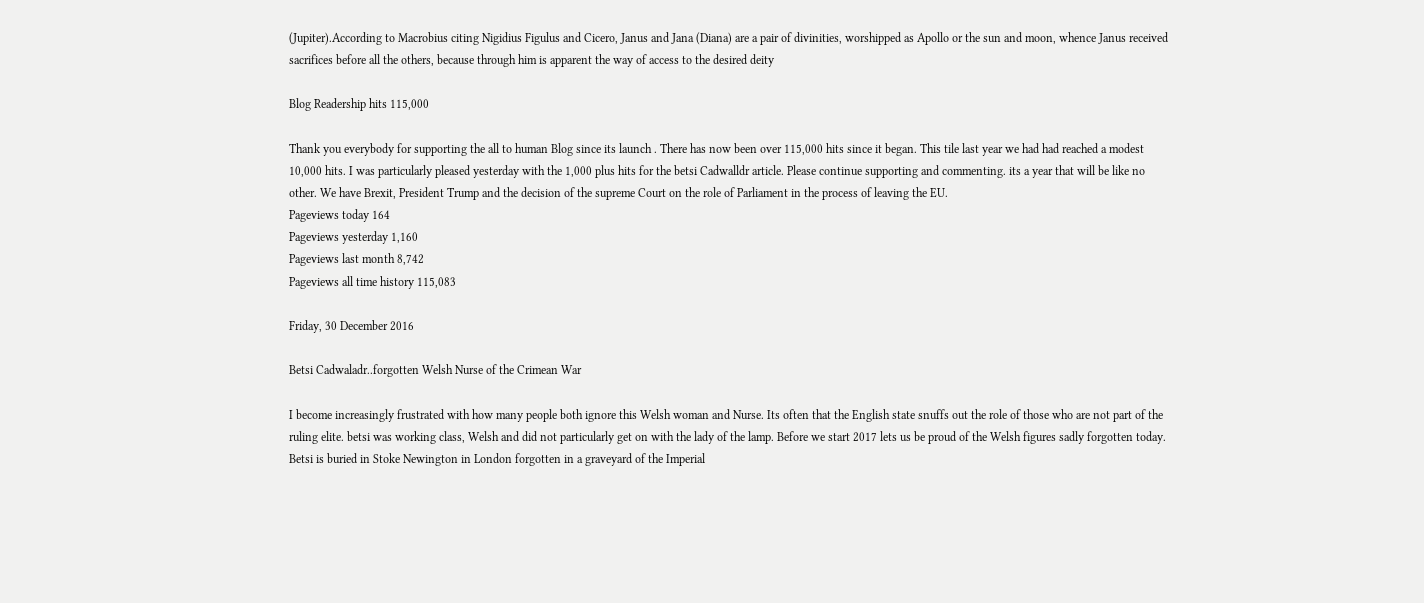(Jupiter).According to Macrobius citing Nigidius Figulus and Cicero, Janus and Jana (Diana) are a pair of divinities, worshipped as Apollo or the sun and moon, whence Janus received sacrifices before all the others, because through him is apparent the way of access to the desired deity

Blog Readership hits 115,000

Thank you everybody for supporting the all to human Blog since its launch . There has now been over 115,000 hits since it began. This tile last year we had had reached a modest 10,000 hits. I was particularly pleased yesterday with the 1,000 plus hits for the betsi Cadwalldr article. Please continue supporting and commenting. its a year that will be like no other. We have Brexit, President Trump and the decision of the supreme Court on the role of Parliament in the process of leaving the EU.
Pageviews today 164
Pageviews yesterday 1,160
Pageviews last month 8,742
Pageviews all time history 115,083

Friday, 30 December 2016

Betsi Cadwaladr..forgotten Welsh Nurse of the Crimean War

I become increasingly frustrated with how many people both ignore this Welsh woman and Nurse. Its often that the English state snuffs out the role of those who are not part of the ruling elite. betsi was working class, Welsh and did not particularly get on with the lady of the lamp. Before we start 2017 lets us be proud of the Welsh figures sadly forgotten today. Betsi is buried in Stoke Newington in London forgotten in a graveyard of the Imperial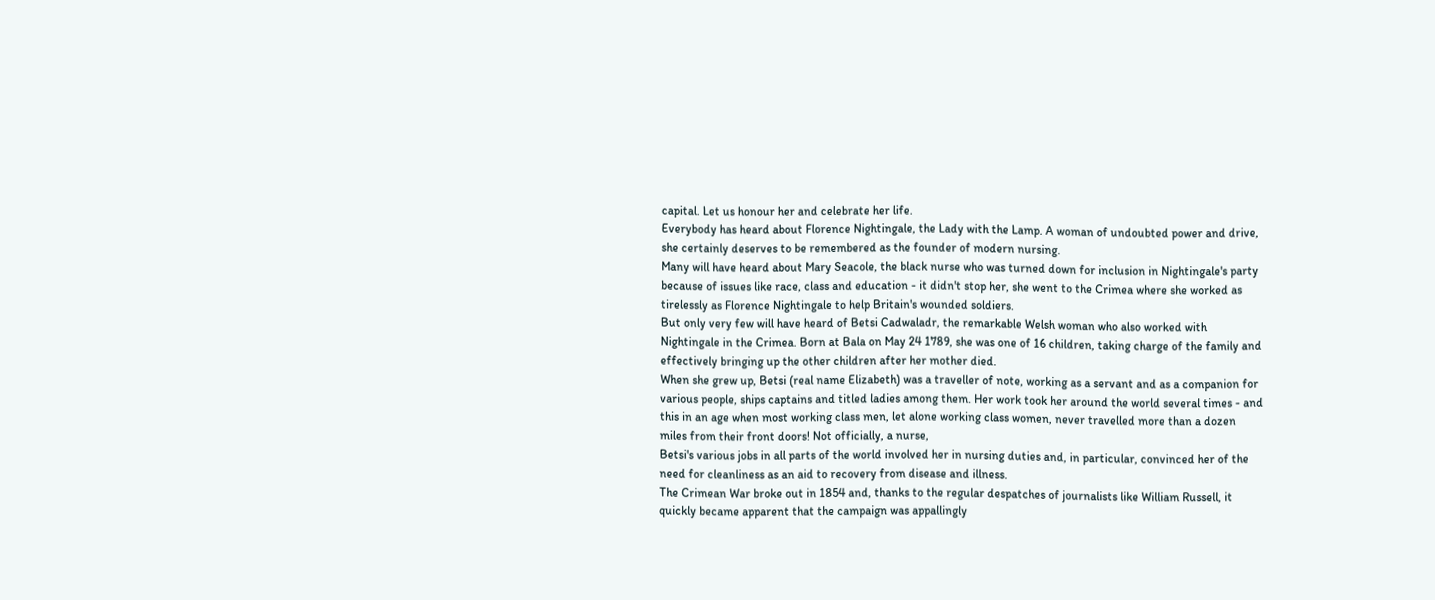capital. Let us honour her and celebrate her life.
Everybody has heard about Florence Nightingale, the Lady with the Lamp. A woman of undoubted power and drive, she certainly deserves to be remembered as the founder of modern nursing.
Many will have heard about Mary Seacole, the black nurse who was turned down for inclusion in Nightingale's party because of issues like race, class and education - it didn't stop her, she went to the Crimea where she worked as tirelessly as Florence Nightingale to help Britain's wounded soldiers.
But only very few will have heard of Betsi Cadwaladr, the remarkable Welsh woman who also worked with Nightingale in the Crimea. Born at Bala on May 24 1789, she was one of 16 children, taking charge of the family and effectively bringing up the other children after her mother died.
When she grew up, Betsi (real name Elizabeth) was a traveller of note, working as a servant and as a companion for various people, ships captains and titled ladies among them. Her work took her around the world several times - and this in an age when most working class men, let alone working class women, never travelled more than a dozen miles from their front doors! Not officially, a nurse,
Betsi's various jobs in all parts of the world involved her in nursing duties and, in particular, convinced her of the need for cleanliness as an aid to recovery from disease and illness.
The Crimean War broke out in 1854 and, thanks to the regular despatches of journalists like William Russell, it quickly became apparent that the campaign was appallingly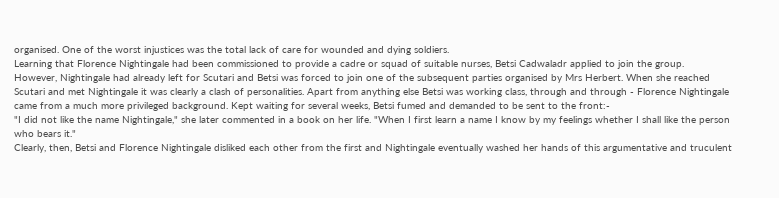organised. One of the worst injustices was the total lack of care for wounded and dying soldiers.
Learning that Florence Nightingale had been commissioned to provide a cadre or squad of suitable nurses, Betsi Cadwaladr applied to join the group.
However, Nightingale had already left for Scutari and Betsi was forced to join one of the subsequent parties organised by Mrs Herbert. When she reached Scutari and met Nightingale it was clearly a clash of personalities. Apart from anything else Betsi was working class, through and through - Florence Nightingale came from a much more privileged background. Kept waiting for several weeks, Betsi fumed and demanded to be sent to the front:-
"I did not like the name Nightingale," she later commented in a book on her life. "When I first learn a name I know by my feelings whether I shall like the person who bears it."
Clearly, then, Betsi and Florence Nightingale disliked each other from the first and Nightingale eventually washed her hands of this argumentative and truculent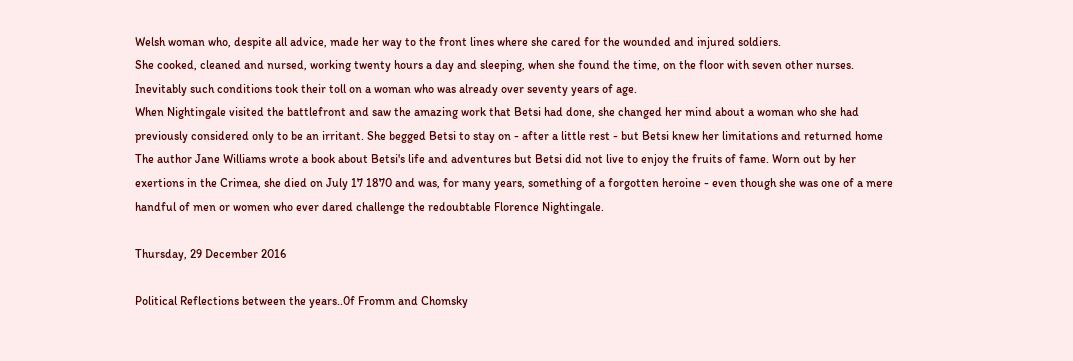Welsh woman who, despite all advice, made her way to the front lines where she cared for the wounded and injured soldiers.
She cooked, cleaned and nursed, working twenty hours a day and sleeping, when she found the time, on the floor with seven other nurses. Inevitably such conditions took their toll on a woman who was already over seventy years of age.
When Nightingale visited the battlefront and saw the amazing work that Betsi had done, she changed her mind about a woman who she had previously considered only to be an irritant. She begged Betsi to stay on - after a little rest - but Betsi knew her limitations and returned home
The author Jane Williams wrote a book about Betsi's life and adventures but Betsi did not live to enjoy the fruits of fame. Worn out by her exertions in the Crimea, she died on July 17 1870 and was, for many years, something of a forgotten heroine - even though she was one of a mere handful of men or women who ever dared challenge the redoubtable Florence Nightingale.

Thursday, 29 December 2016

Political Reflections between the years..0f Fromm and Chomsky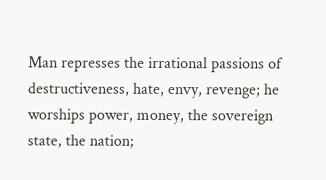Man represses the irrational passions of destructiveness, hate, envy, revenge; he worships power, money, the sovereign state, the nation;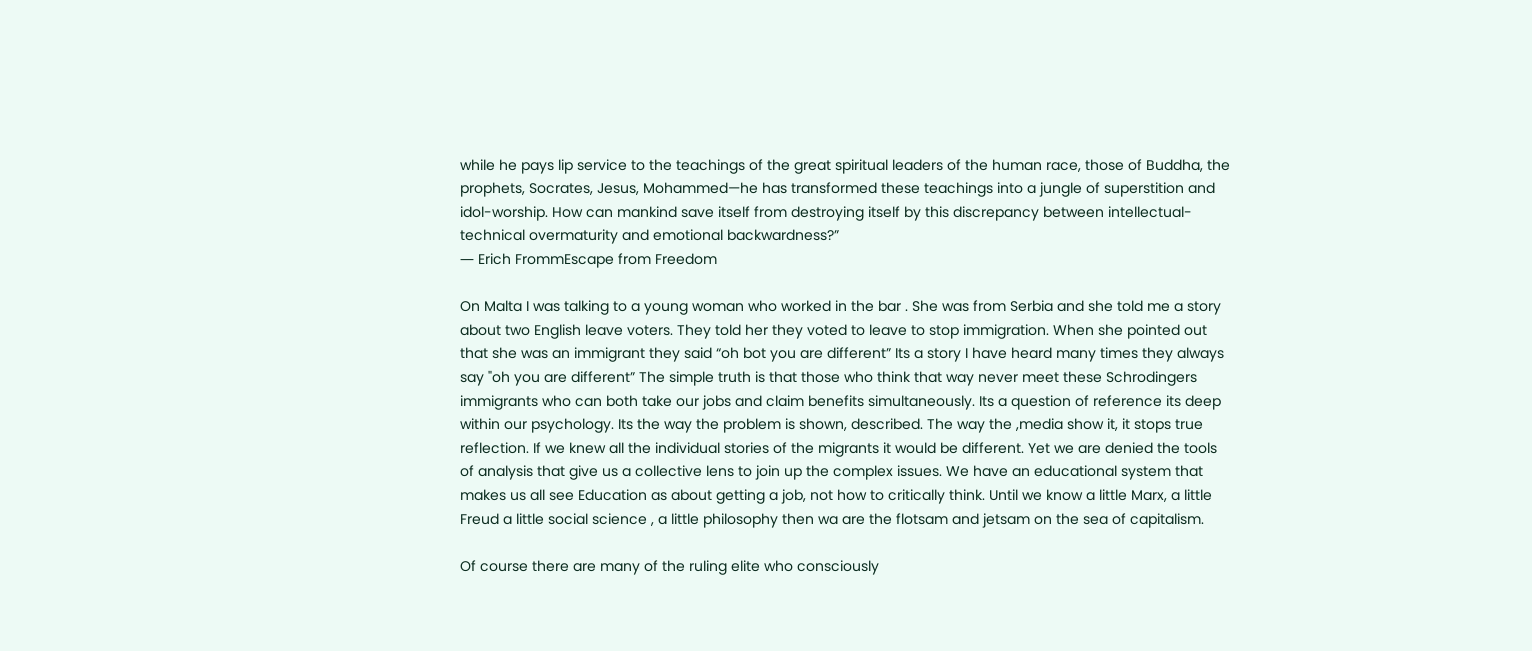while he pays lip service to the teachings of the great spiritual leaders of the human race, those of Buddha, the prophets, Socrates, Jesus, Mohammed—he has transformed these teachings into a jungle of superstition and idol-worship. How can mankind save itself from destroying itself by this discrepancy between intellectual-technical overmaturity and emotional backwardness?”
― Erich FrommEscape from Freedom

On Malta I was talking to a young woman who worked in the bar . She was from Serbia and she told me a story about two English leave voters. They told her they voted to leave to stop immigration. When she pointed out that she was an immigrant they said “oh bot you are different” Its a story I have heard many times they always say "oh you are different” The simple truth is that those who think that way never meet these Schrodingers immigrants who can both take our jobs and claim benefits simultaneously. Its a question of reference its deep within our psychology. Its the way the problem is shown, described. The way the ,media show it, it stops true reflection. If we knew all the individual stories of the migrants it would be different. Yet we are denied the tools of analysis that give us a collective lens to join up the complex issues. We have an educational system that makes us all see Education as about getting a job, not how to critically think. Until we know a little Marx, a little Freud a little social science , a little philosophy then wa are the flotsam and jetsam on the sea of capitalism.

Of course there are many of the ruling elite who consciously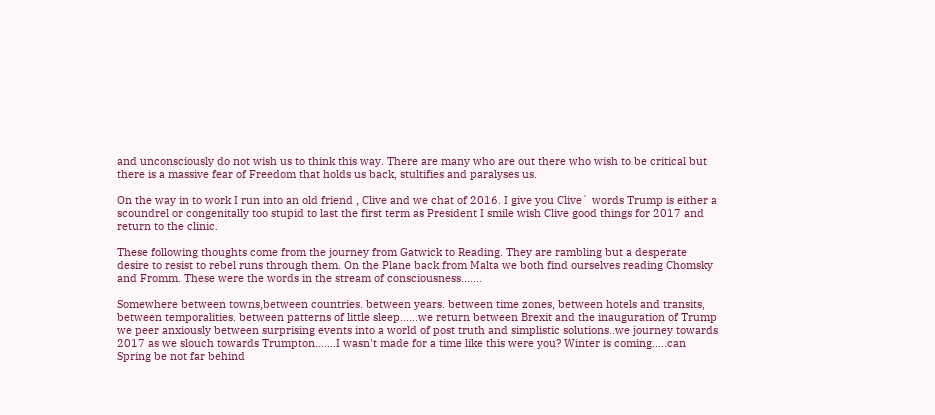and unconsciously do not wish us to think this way. There are many who are out there who wish to be critical but there is a massive fear of Freedom that holds us back, stultifies and paralyses us.

On the way in to work I run into an old friend , Clive and we chat of 2016. I give you Clive` words Trump is either a scoundrel or congenitally too stupid to last the first term as President I smile wish Clive good things for 2017 and return to the clinic.

These following thoughts come from the journey from Gatwick to Reading. They are rambling but a desperate desire to resist to rebel runs through them. On the Plane back from Malta we both find ourselves reading Chomsky and Fromm. These were the words in the stream of consciousness.......

Somewhere between towns,between countries. between years. between time zones, between hotels and transits, between temporalities. between patterns of little sleep......we return between Brexit and the inauguration of Trump we peer anxiously between surprising events into a world of post truth and simplistic solutions..we journey towards 2017 as we slouch towards Trumpton.......I wasn't made for a time like this were you? Winter is coming.....can Spring be not far behind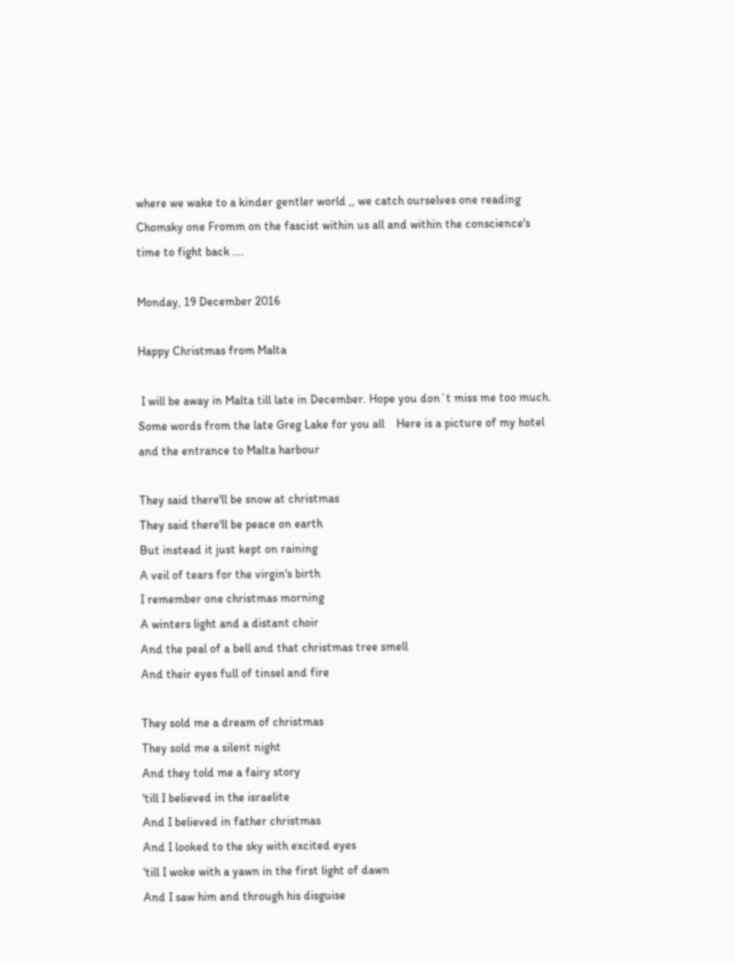where we wake to a kinder gentler world ,, we catch ourselves one reading Chomsky one Fromm on the fascist within us all and within the conscience's time to fight back ....

Monday, 19 December 2016

Happy Christmas from Malta

 I will be away in Malta till late in December. Hope you don`t miss me too much. Some words from the late Greg Lake for you all    Here is a picture of my hotel and the entrance to Malta harbour

They said there'll be snow at christmas
They said there'll be peace on earth
But instead it just kept on raining
A veil of tears for the virgin's birth
I remember one christmas morning
A winters light and a distant choir
And the peal of a bell and that christmas tree smell
And their eyes full of tinsel and fire

They sold me a dream of christmas
They sold me a silent night
And they told me a fairy story
'till I believed in the israelite
And I believed in father christmas
And I looked to the sky with excited eyes
'till I woke with a yawn in the first light of dawn
And I saw him and through his disguise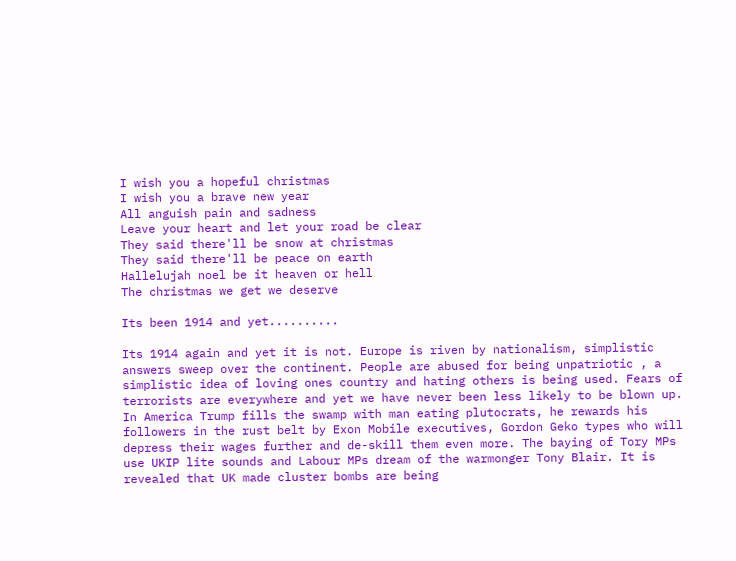I wish you a hopeful christmas
I wish you a brave new year
All anguish pain and sadness
Leave your heart and let your road be clear
They said there'll be snow at christmas
They said there'll be peace on earth
Hallelujah noel be it heaven or hell
The christmas we get we deserve

Its been 1914 and yet..........

Its 1914 again and yet it is not. Europe is riven by nationalism, simplistic answers sweep over the continent. People are abused for being unpatriotic , a simplistic idea of loving ones country and hating others is being used. Fears of terrorists are everywhere and yet we have never been less likely to be blown up. In America Trump fills the swamp with man eating plutocrats, he rewards his followers in the rust belt by Exon Mobile executives, Gordon Geko types who will depress their wages further and de-skill them even more. The baying of Tory MPs use UKIP lite sounds and Labour MPs dream of the warmonger Tony Blair. It is revealed that UK made cluster bombs are being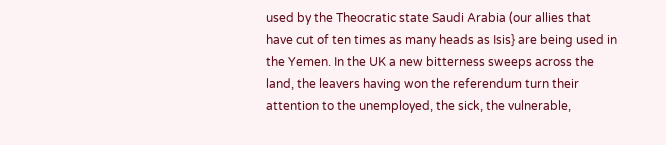used by the Theocratic state Saudi Arabia (our allies that have cut of ten times as many heads as Isis} are being used in the Yemen. In the UK a new bitterness sweeps across the land, the leavers having won the referendum turn their attention to the unemployed, the sick, the vulnerable,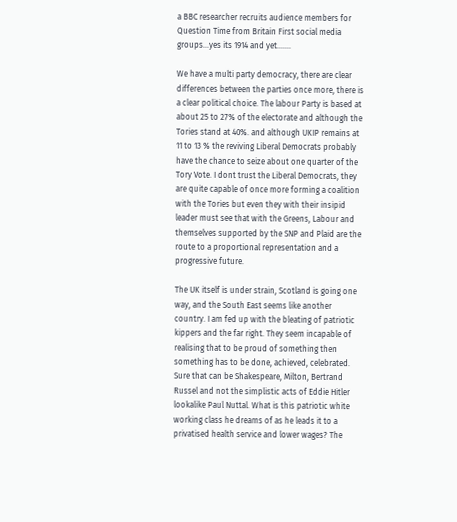a BBC researcher recruits audience members for Question Time from Britain First social media groups...yes its 1914 and yet.......

We have a multi party democracy, there are clear differences between the parties once more, there is a clear political choice. The labour Party is based at about 25 to 27% of the electorate and although the Tories stand at 40%. and although UKIP remains at 11 to 13 % the reviving Liberal Democrats probably have the chance to seize about one quarter of the Tory Vote. I dont trust the Liberal Democrats, they are quite capable of once more forming a coalition with the Tories but even they with their insipid leader must see that with the Greens, Labour and themselves supported by the SNP and Plaid are the route to a proportional representation and a progressive future.

The UK itself is under strain, Scotland is going one way, and the South East seems like another country. I am fed up with the bleating of patriotic kippers and the far right. They seem incapable of realising that to be proud of something then something has to be done, achieved, celebrated. Sure that can be Shakespeare, Milton, Bertrand Russel and not the simplistic acts of Eddie Hitler lookalike Paul Nuttal. What is this patriotic white working class he dreams of as he leads it to a privatised health service and lower wages? The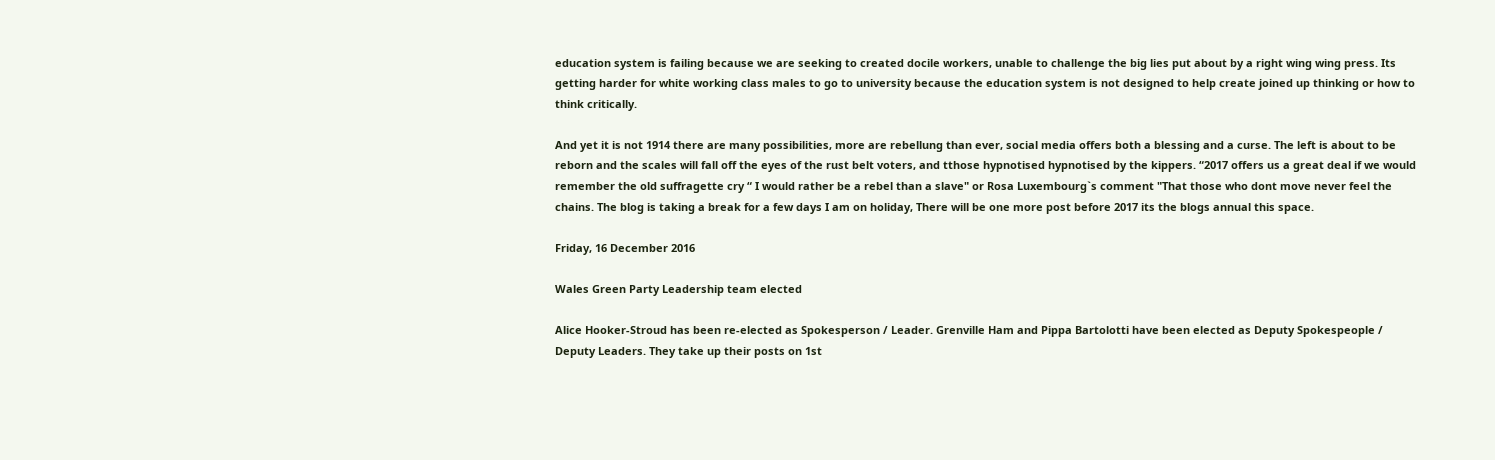education system is failing because we are seeking to created docile workers, unable to challenge the big lies put about by a right wing wing press. Its getting harder for white working class males to go to university because the education system is not designed to help create joined up thinking or how to think critically.

And yet it is not 1914 there are many possibilities, more are rebellung than ever, social media offers both a blessing and a curse. The left is about to be reborn and the scales will fall off the eyes of the rust belt voters, and tthose hypnotised hypnotised by the kippers. “2017 offers us a great deal if we would remember the old suffragette cry “ I would rather be a rebel than a slave" or Rosa Luxembourg`s comment "That those who dont move never feel the chains. The blog is taking a break for a few days I am on holiday, There will be one more post before 2017 its the blogs annual this space.

Friday, 16 December 2016

Wales Green Party Leadership team elected

Alice Hooker-Stroud has been re-elected as Spokesperson / Leader. Grenville Ham and Pippa Bartolotti have been elected as Deputy Spokespeople / Deputy Leaders. They take up their posts on 1st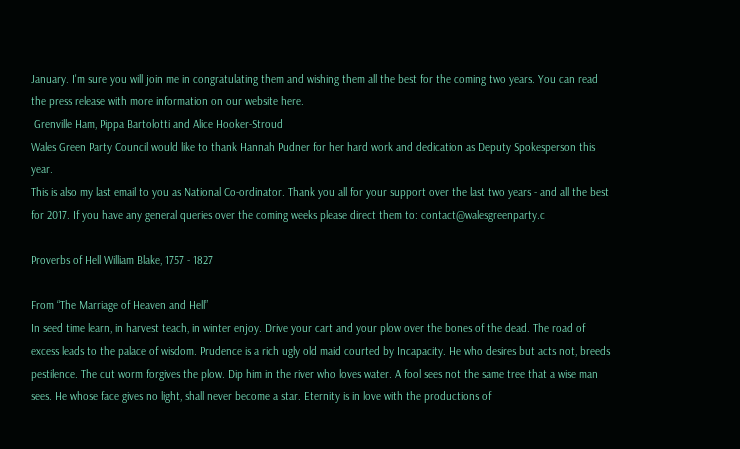January. I'm sure you will join me in congratulating them and wishing them all the best for the coming two years. You can read the press release with more information on our website here.
 Grenville Ham, Pippa Bartolotti and Alice Hooker-Stroud
Wales Green Party Council would like to thank Hannah Pudner for her hard work and dedication as Deputy Spokesperson this year.
This is also my last email to you as National Co-ordinator. Thank you all for your support over the last two years - and all the best for 2017. If you have any general queries over the coming weeks please direct them to: contact@walesgreenparty.c

Proverbs of Hell William Blake, 1757 - 1827

From “The Marriage of Heaven and Hell”
In seed time learn, in harvest teach, in winter enjoy. Drive your cart and your plow over the bones of the dead. The road of excess leads to the palace of wisdom. Prudence is a rich ugly old maid courted by Incapacity. He who desires but acts not, breeds pestilence. The cut worm forgives the plow. Dip him in the river who loves water. A fool sees not the same tree that a wise man sees. He whose face gives no light, shall never become a star. Eternity is in love with the productions of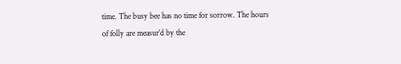time. The busy bee has no time for sorrow. The hours of folly are measur’d by the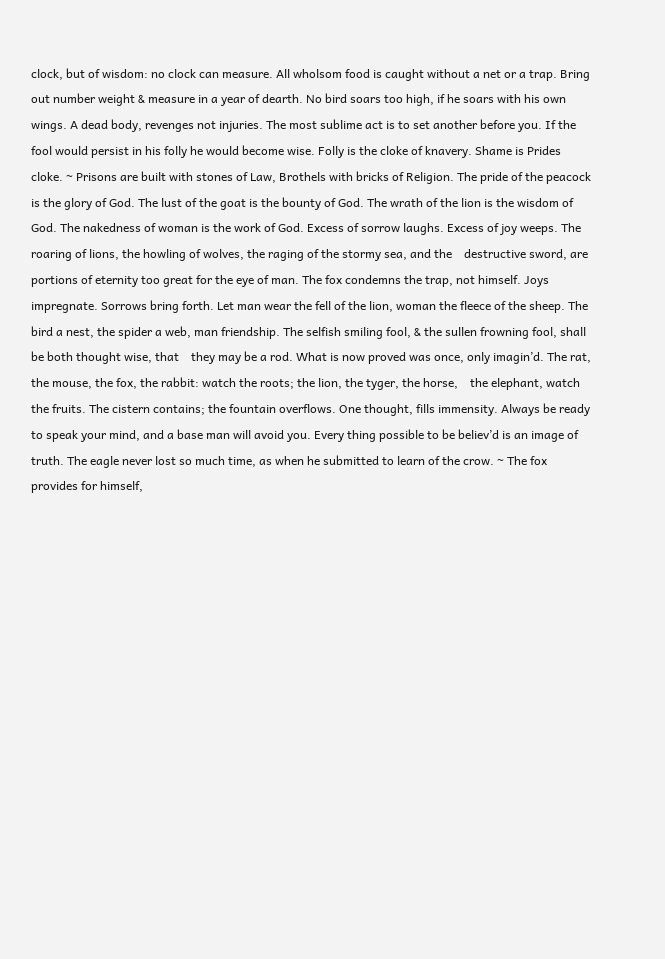clock, but of wisdom: no clock can measure. All wholsom food is caught without a net or a trap. Bring out number weight & measure in a year of dearth. No bird soars too high, if he soars with his own wings. A dead body, revenges not injuries. The most sublime act is to set another before you. If the fool would persist in his folly he would become wise. Folly is the cloke of knavery. Shame is Prides cloke. ~ Prisons are built with stones of Law, Brothels with bricks of Religion. The pride of the peacock is the glory of God. The lust of the goat is the bounty of God. The wrath of the lion is the wisdom of God. The nakedness of woman is the work of God. Excess of sorrow laughs. Excess of joy weeps. The roaring of lions, the howling of wolves, the raging of the stormy sea, and the    destructive sword, are portions of eternity too great for the eye of man. The fox condemns the trap, not himself. Joys impregnate. Sorrows bring forth. Let man wear the fell of the lion, woman the fleece of the sheep. The bird a nest, the spider a web, man friendship. The selfish smiling fool, & the sullen frowning fool, shall be both thought wise, that    they may be a rod. What is now proved was once, only imagin’d. The rat, the mouse, the fox, the rabbit: watch the roots; the lion, the tyger, the horse,    the elephant, watch the fruits. The cistern contains; the fountain overflows. One thought, fills immensity. Always be ready to speak your mind, and a base man will avoid you. Every thing possible to be believ’d is an image of truth. The eagle never lost so much time, as when he submitted to learn of the crow. ~ The fox provides for himself,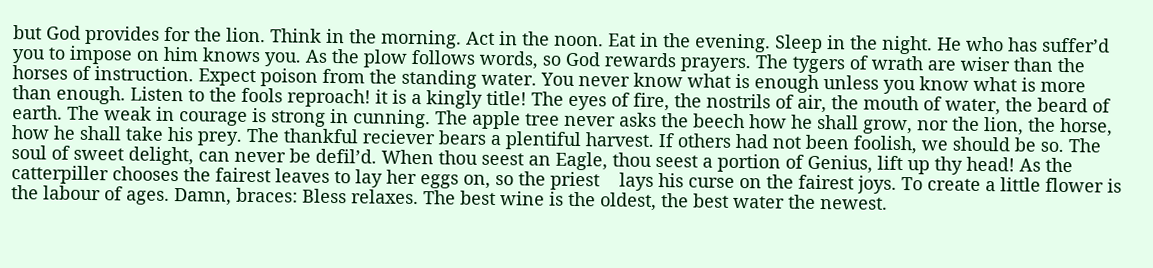but God provides for the lion. Think in the morning. Act in the noon. Eat in the evening. Sleep in the night. He who has suffer’d you to impose on him knows you. As the plow follows words, so God rewards prayers. The tygers of wrath are wiser than the horses of instruction. Expect poison from the standing water. You never know what is enough unless you know what is more than enough. Listen to the fools reproach! it is a kingly title! The eyes of fire, the nostrils of air, the mouth of water, the beard of earth. The weak in courage is strong in cunning. The apple tree never asks the beech how he shall grow, nor the lion, the horse,    how he shall take his prey. The thankful reciever bears a plentiful harvest. If others had not been foolish, we should be so. The soul of sweet delight, can never be defil’d. When thou seest an Eagle, thou seest a portion of Genius, lift up thy head! As the catterpiller chooses the fairest leaves to lay her eggs on, so the priest    lays his curse on the fairest joys. To create a little flower is the labour of ages. Damn, braces: Bless relaxes. The best wine is the oldest, the best water the newest.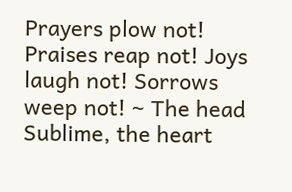Prayers plow not! Praises reap not! Joys laugh not! Sorrows weep not! ~ The head Sublime, the heart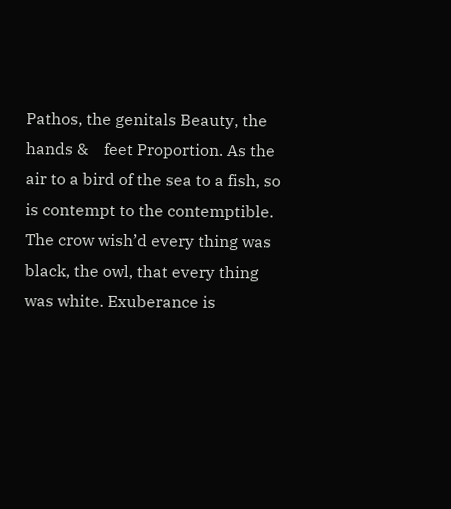Pathos, the genitals Beauty, the hands &    feet Proportion. As the air to a bird of the sea to a fish, so is contempt to the contemptible. The crow wish’d every thing was black, the owl, that every thing was white. Exuberance is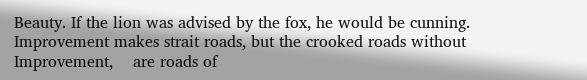Beauty. If the lion was advised by the fox, he would be cunning. Improvement makes strait roads, but the crooked roads without Improvement,    are roads of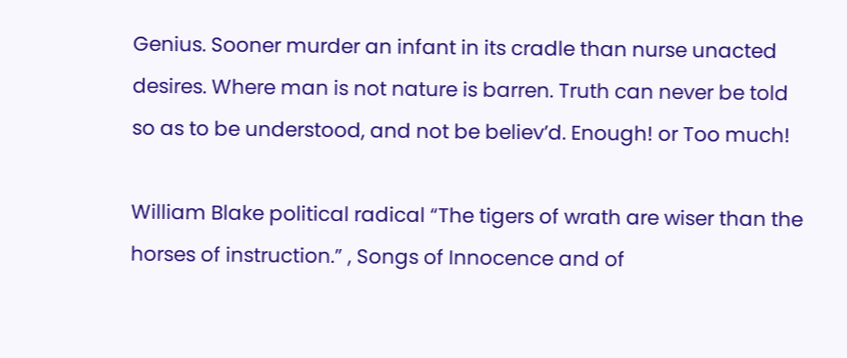Genius. Sooner murder an infant in its cradle than nurse unacted desires. Where man is not nature is barren. Truth can never be told so as to be understood, and not be believ’d. Enough! or Too much!

William Blake political radical “The tigers of wrath are wiser than the horses of instruction.” , Songs of Innocence and of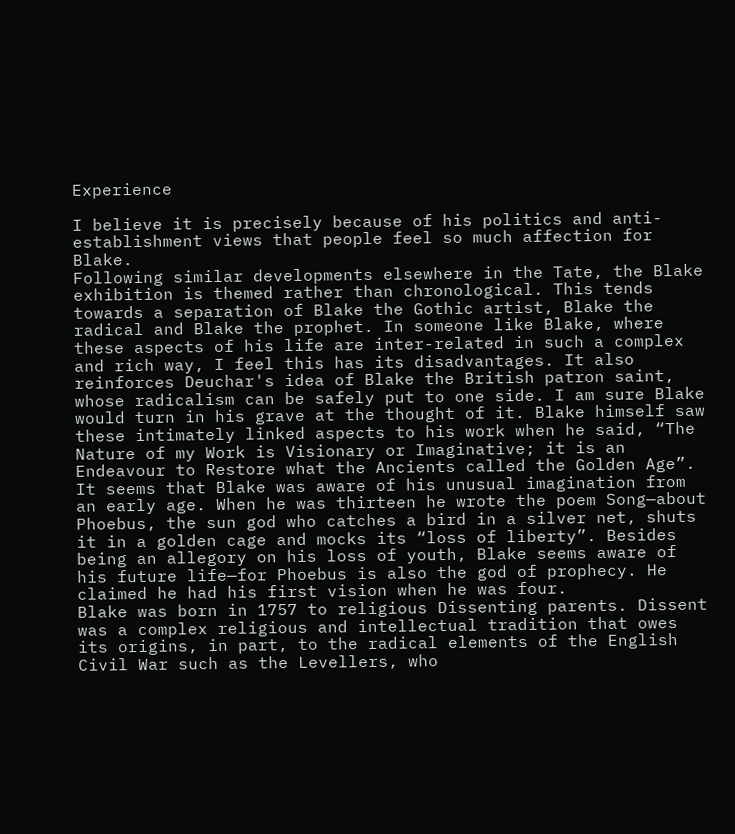Experience

I believe it is precisely because of his politics and anti-establishment views that people feel so much affection for Blake.
Following similar developments elsewhere in the Tate, the Blake exhibition is themed rather than chronological. This tends towards a separation of Blake the Gothic artist, Blake the radical and Blake the prophet. In someone like Blake, where these aspects of his life are inter-related in such a complex and rich way, I feel this has its disadvantages. It also reinforces Deuchar's idea of Blake the British patron saint, whose radicalism can be safely put to one side. I am sure Blake would turn in his grave at the thought of it. Blake himself saw these intimately linked aspects to his work when he said, “The Nature of my Work is Visionary or Imaginative; it is an Endeavour to Restore what the Ancients called the Golden Age”.
It seems that Blake was aware of his unusual imagination from an early age. When he was thirteen he wrote the poem Song—about Phoebus, the sun god who catches a bird in a silver net, shuts it in a golden cage and mocks its “loss of liberty”. Besides being an allegory on his loss of youth, Blake seems aware of his future life—for Phoebus is also the god of prophecy. He claimed he had his first vision when he was four.
Blake was born in 1757 to religious Dissenting parents. Dissent was a complex religious and intellectual tradition that owes its origins, in part, to the radical elements of the English Civil War such as the Levellers, who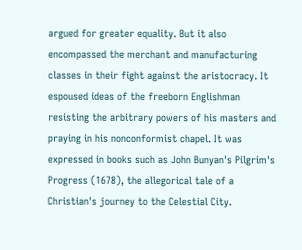argued for greater equality. But it also encompassed the merchant and manufacturing classes in their fight against the aristocracy. It espoused ideas of the freeborn Englishman resisting the arbitrary powers of his masters and praying in his nonconformist chapel. It was expressed in books such as John Bunyan's Pilgrim's Progress (1678), the allegorical tale of a Christian's journey to the Celestial City.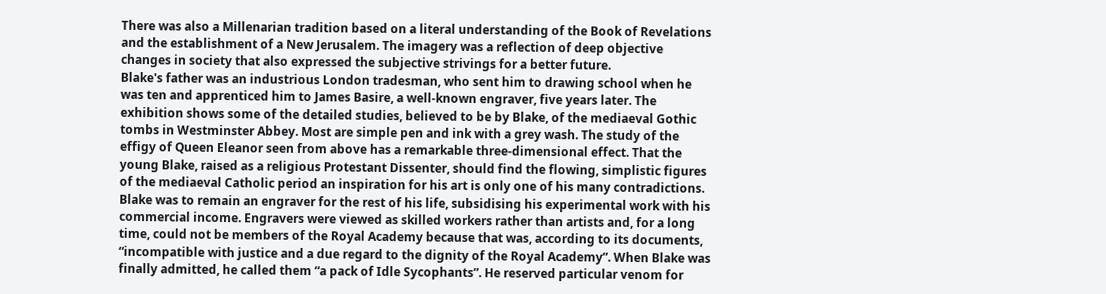There was also a Millenarian tradition based on a literal understanding of the Book of Revelations and the establishment of a New Jerusalem. The imagery was a reflection of deep objective changes in society that also expressed the subjective strivings for a better future.
Blake's father was an industrious London tradesman, who sent him to drawing school when he was ten and apprenticed him to James Basire, a well-known engraver, five years later. The exhibition shows some of the detailed studies, believed to be by Blake, of the mediaeval Gothic tombs in Westminster Abbey. Most are simple pen and ink with a grey wash. The study of the effigy of Queen Eleanor seen from above has a remarkable three-dimensional effect. That the young Blake, raised as a religious Protestant Dissenter, should find the flowing, simplistic figures of the mediaeval Catholic period an inspiration for his art is only one of his many contradictions.
Blake was to remain an engraver for the rest of his life, subsidising his experimental work with his commercial income. Engravers were viewed as skilled workers rather than artists and, for a long time, could not be members of the Royal Academy because that was, according to its documents, “incompatible with justice and a due regard to the dignity of the Royal Academy”. When Blake was finally admitted, he called them “a pack of Idle Sycophants”. He reserved particular venom for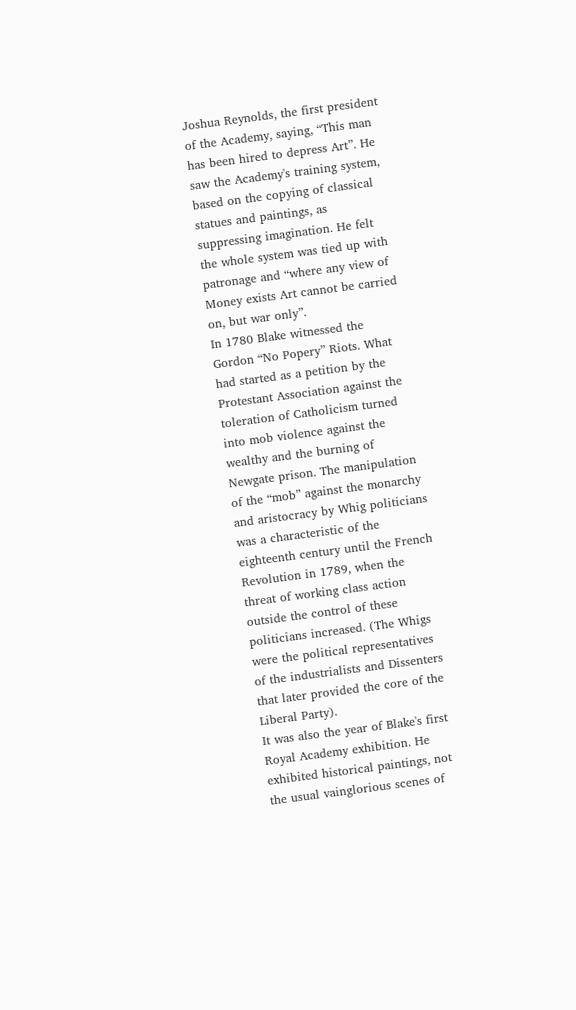Joshua Reynolds, the first president of the Academy, saying, “This man has been hired to depress Art”. He saw the Academy's training system, based on the copying of classical statues and paintings, as suppressing imagination. He felt the whole system was tied up with patronage and “where any view of Money exists Art cannot be carried on, but war only”.
In 1780 Blake witnessed the Gordon “No Popery” Riots. What had started as a petition by the Protestant Association against the toleration of Catholicism turned into mob violence against the wealthy and the burning of Newgate prison. The manipulation of the “mob” against the monarchy and aristocracy by Whig politicians was a characteristic of the eighteenth century until the French Revolution in 1789, when the threat of working class action outside the control of these politicians increased. (The Whigs were the political representatives of the industrialists and Dissenters that later provided the core of the Liberal Party).
It was also the year of Blake's first Royal Academy exhibition. He exhibited historical paintings, not the usual vainglorious scenes of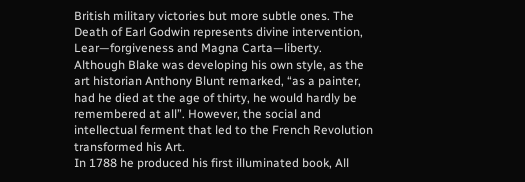British military victories but more subtle ones. The Death of Earl Godwin represents divine intervention, Lear—forgiveness and Magna Carta—liberty.
Although Blake was developing his own style, as the art historian Anthony Blunt remarked, “as a painter, had he died at the age of thirty, he would hardly be remembered at all”. However, the social and intellectual ferment that led to the French Revolution transformed his Art.
In 1788 he produced his first illuminated book, All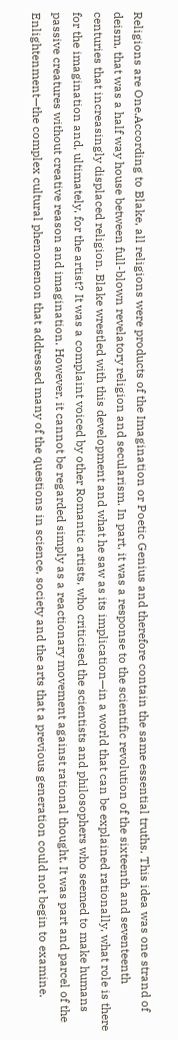Religions are One.According to Blake, all religions were products of the Imagination or Poetic Genius and therefore contain the same essential truths. This idea was one strand of deism, that was a half way house between full-blown revelatory religion and secularism. In part, it was a response to the scientific revolution of the sixteenth and seventeenth centuries that increasingly displaced religion. Blake wrestled with this development and what he saw as its implication—in a world that can be explained rationally, what role is there for the imagination and, ultimately, for the artist? It was a complaint voiced by other Romantic artists, who criticised the scientists and philosophers who seemed to make humans passive creatures without creative reason and imagination. However, it cannot be regarded simply as a reactionary movement against rational thought. It was part and parcel of the Enlightenment—the complex cultural phenomenon that addressed many of the questions in science, society and the arts that a previous generation could not begin to examine.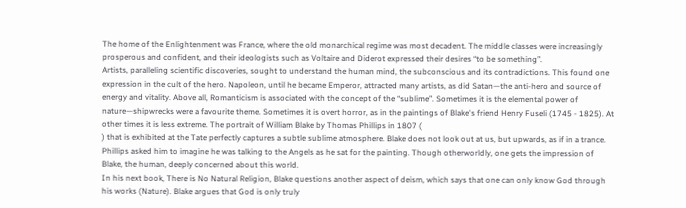The home of the Enlightenment was France, where the old monarchical regime was most decadent. The middle classes were increasingly prosperous and confident, and their ideologists such as Voltaire and Diderot expressed their desires “to be something”.
Artists, paralleling scientific discoveries, sought to understand the human mind, the subconscious and its contradictions. This found one expression in the cult of the hero. Napoleon, until he became Emperor, attracted many artists, as did Satan—the anti-hero and source of energy and vitality. Above all, Romanticism is associated with the concept of the “sublime”. Sometimes it is the elemental power of nature—shipwrecks were a favourite theme. Sometimes it is overt horror, as in the paintings of Blake's friend Henry Fuseli (1745 - 1825). At other times it is less extreme. The portrait of William Blake by Thomas Phillips in 1807 (
) that is exhibited at the Tate perfectly captures a subtle sublime atmosphere. Blake does not look out at us, but upwards, as if in a trance. Phillips asked him to imagine he was talking to the Angels as he sat for the painting. Though otherworldly, one gets the impression of Blake, the human, deeply concerned about this world.
In his next book, There is No Natural Religion, Blake questions another aspect of deism, which says that one can only know God through his works (Nature). Blake argues that God is only truly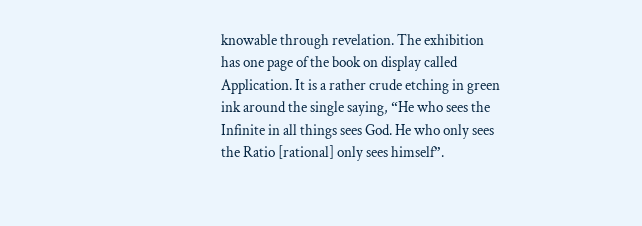knowable through revelation. The exhibition has one page of the book on display called Application. It is a rather crude etching in green ink around the single saying, “He who sees the Infinite in all things sees God. He who only sees the Ratio [rational] only sees himself”.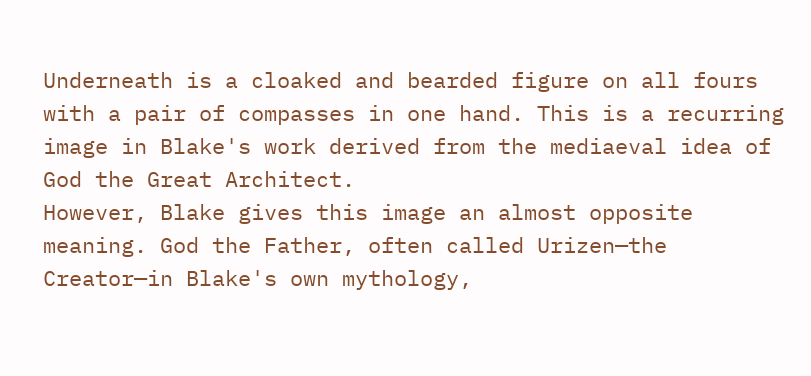Underneath is a cloaked and bearded figure on all fours with a pair of compasses in one hand. This is a recurring image in Blake's work derived from the mediaeval idea of God the Great Architect.
However, Blake gives this image an almost opposite meaning. God the Father, often called Urizen—the Creator—in Blake's own mythology,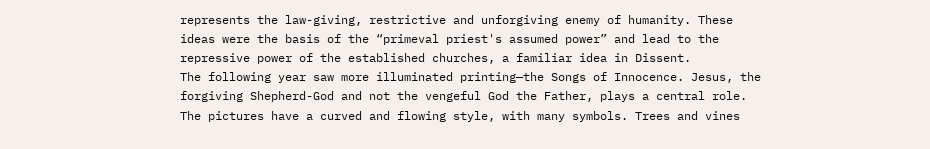represents the law-giving, restrictive and unforgiving enemy of humanity. These ideas were the basis of the “primeval priest's assumed power” and lead to the repressive power of the established churches, a familiar idea in Dissent.
The following year saw more illuminated printing—the Songs of Innocence. Jesus, the forgiving Shepherd-God and not the vengeful God the Father, plays a central role. The pictures have a curved and flowing style, with many symbols. Trees and vines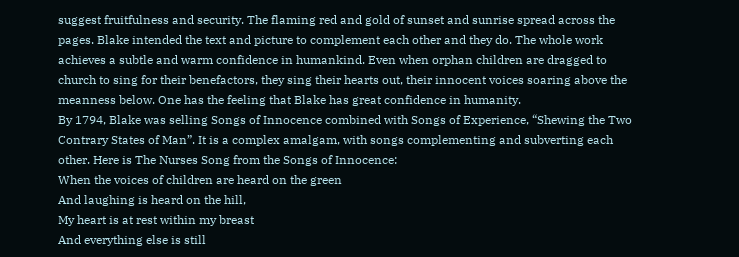suggest fruitfulness and security. The flaming red and gold of sunset and sunrise spread across the pages. Blake intended the text and picture to complement each other and they do. The whole work achieves a subtle and warm confidence in humankind. Even when orphan children are dragged to church to sing for their benefactors, they sing their hearts out, their innocent voices soaring above the meanness below. One has the feeling that Blake has great confidence in humanity.
By 1794, Blake was selling Songs of Innocence combined with Songs of Experience, “Shewing the Two Contrary States of Man”. It is a complex amalgam, with songs complementing and subverting each other. Here is The Nurses Song from the Songs of Innocence:
When the voices of children are heard on the green
And laughing is heard on the hill,
My heart is at rest within my breast
And everything else is still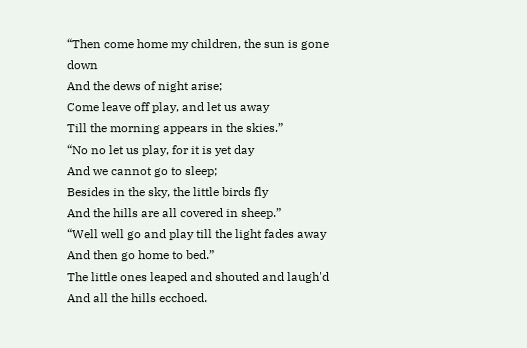“Then come home my children, the sun is gone down
And the dews of night arise;
Come leave off play, and let us away
Till the morning appears in the skies.”
“No no let us play, for it is yet day
And we cannot go to sleep;
Besides in the sky, the little birds fly
And the hills are all covered in sheep.”
“Well well go and play till the light fades away
And then go home to bed.”
The little ones leaped and shouted and laugh'd
And all the hills ecchoed.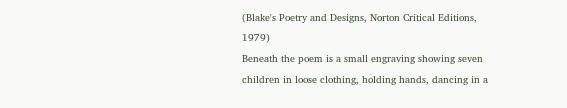(Blake's Poetry and Designs, Norton Critical Editions, 1979)
Beneath the poem is a small engraving showing seven children in loose clothing, holding hands, dancing in a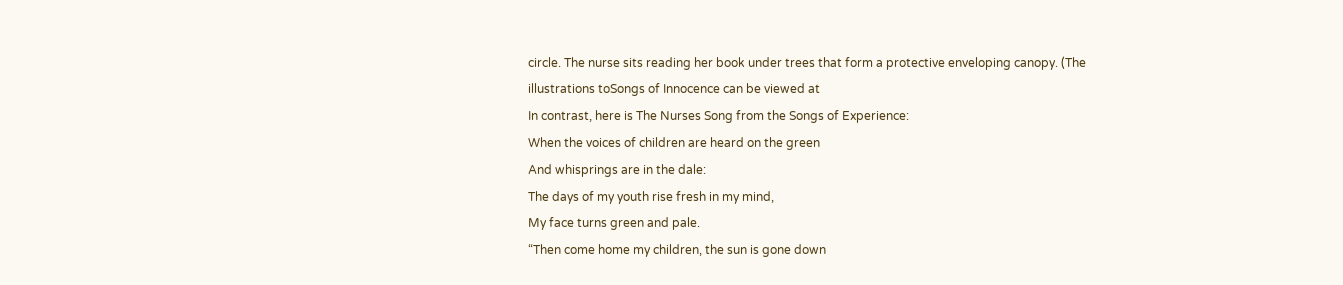circle. The nurse sits reading her book under trees that form a protective enveloping canopy. (The illustrations toSongs of Innocence can be viewed at
In contrast, here is The Nurses Song from the Songs of Experience:
When the voices of children are heard on the green
And whisprings are in the dale:
The days of my youth rise fresh in my mind,
My face turns green and pale.
“Then come home my children, the sun is gone down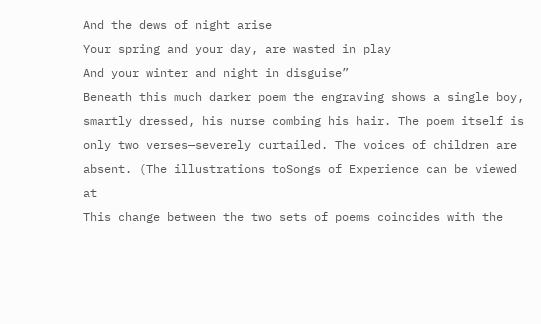And the dews of night arise
Your spring and your day, are wasted in play
And your winter and night in disguise”
Beneath this much darker poem the engraving shows a single boy, smartly dressed, his nurse combing his hair. The poem itself is only two verses—severely curtailed. The voices of children are absent. (The illustrations toSongs of Experience can be viewed at
This change between the two sets of poems coincides with the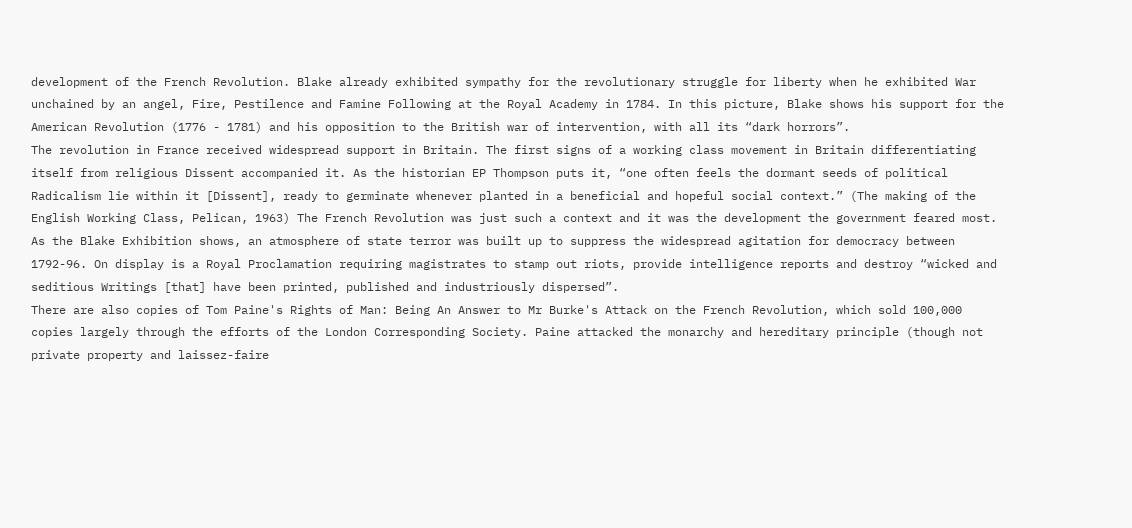development of the French Revolution. Blake already exhibited sympathy for the revolutionary struggle for liberty when he exhibited War unchained by an angel, Fire, Pestilence and Famine Following at the Royal Academy in 1784. In this picture, Blake shows his support for the American Revolution (1776 - 1781) and his opposition to the British war of intervention, with all its “dark horrors”.
The revolution in France received widespread support in Britain. The first signs of a working class movement in Britain differentiating itself from religious Dissent accompanied it. As the historian EP Thompson puts it, “one often feels the dormant seeds of political Radicalism lie within it [Dissent], ready to germinate whenever planted in a beneficial and hopeful social context.” (The making of the English Working Class, Pelican, 1963) The French Revolution was just such a context and it was the development the government feared most. As the Blake Exhibition shows, an atmosphere of state terror was built up to suppress the widespread agitation for democracy between 1792-96. On display is a Royal Proclamation requiring magistrates to stamp out riots, provide intelligence reports and destroy “wicked and seditious Writings [that] have been printed, published and industriously dispersed”.
There are also copies of Tom Paine's Rights of Man: Being An Answer to Mr Burke's Attack on the French Revolution, which sold 100,000 copies largely through the efforts of the London Corresponding Society. Paine attacked the monarchy and hereditary principle (though not private property and laissez-faire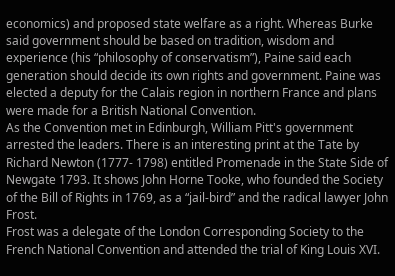economics) and proposed state welfare as a right. Whereas Burke said government should be based on tradition, wisdom and experience (his “philosophy of conservatism”), Paine said each generation should decide its own rights and government. Paine was elected a deputy for the Calais region in northern France and plans were made for a British National Convention.
As the Convention met in Edinburgh, William Pitt's government arrested the leaders. There is an interesting print at the Tate by Richard Newton (1777- 1798) entitled Promenade in the State Side of Newgate 1793. It shows John Horne Tooke, who founded the Society of the Bill of Rights in 1769, as a “jail-bird” and the radical lawyer John Frost.
Frost was a delegate of the London Corresponding Society to the French National Convention and attended the trial of King Louis XVI.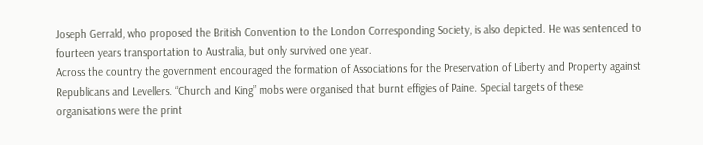Joseph Gerrald, who proposed the British Convention to the London Corresponding Society, is also depicted. He was sentenced to fourteen years transportation to Australia, but only survived one year.
Across the country the government encouraged the formation of Associations for the Preservation of Liberty and Property against Republicans and Levellers. “Church and King” mobs were organised that burnt effigies of Paine. Special targets of these organisations were the print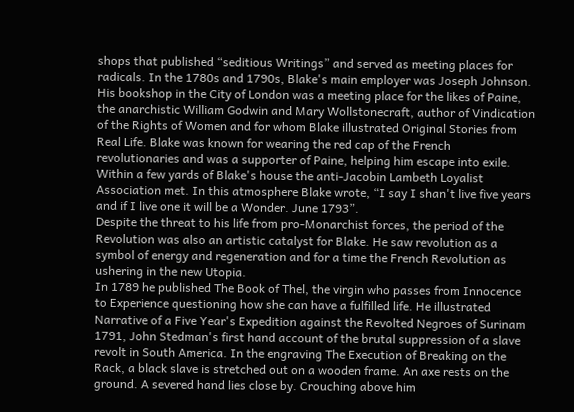shops that published “seditious Writings” and served as meeting places for radicals. In the 1780s and 1790s, Blake's main employer was Joseph Johnson. His bookshop in the City of London was a meeting place for the likes of Paine, the anarchistic William Godwin and Mary Wollstonecraft, author of Vindication of the Rights of Women and for whom Blake illustrated Original Stories from Real Life. Blake was known for wearing the red cap of the French revolutionaries and was a supporter of Paine, helping him escape into exile. Within a few yards of Blake's house the anti-Jacobin Lambeth Loyalist Association met. In this atmosphere Blake wrote, “I say I shan't live five years and if I live one it will be a Wonder. June 1793”.
Despite the threat to his life from pro-Monarchist forces, the period of the Revolution was also an artistic catalyst for Blake. He saw revolution as a symbol of energy and regeneration and for a time the French Revolution as ushering in the new Utopia.
In 1789 he published The Book of Thel, the virgin who passes from Innocence to Experience questioning how she can have a fulfilled life. He illustrated Narrative of a Five Year's Expedition against the Revolted Negroes of Surinam 1791, John Stedman's first hand account of the brutal suppression of a slave revolt in South America. In the engraving The Execution of Breaking on the Rack, a black slave is stretched out on a wooden frame. An axe rests on the ground. A severed hand lies close by. Crouching above him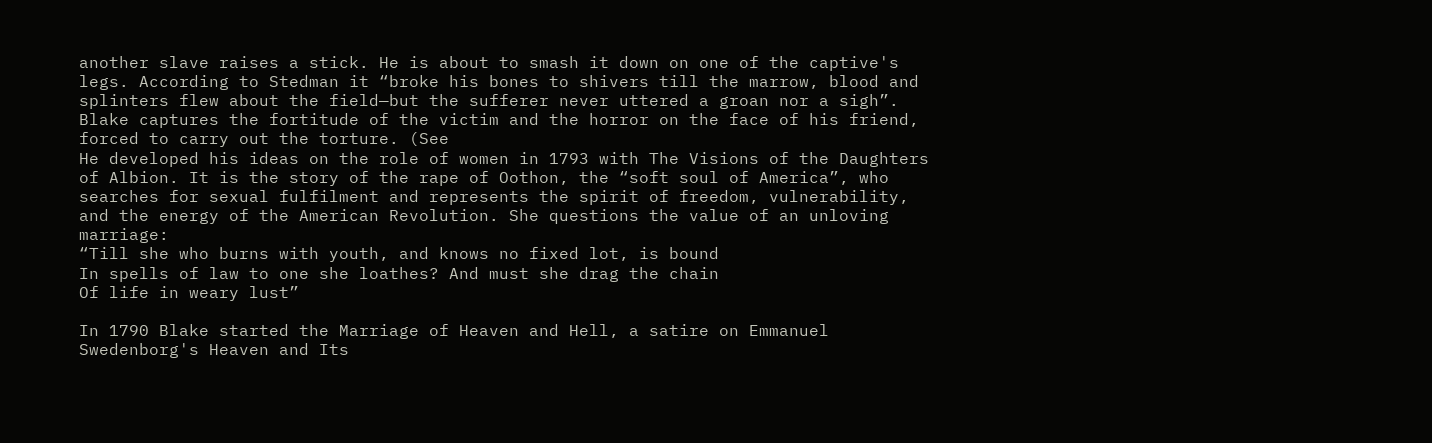another slave raises a stick. He is about to smash it down on one of the captive's legs. According to Stedman it “broke his bones to shivers till the marrow, blood and splinters flew about the field—but the sufferer never uttered a groan nor a sigh”. Blake captures the fortitude of the victim and the horror on the face of his friend, forced to carry out the torture. (See
He developed his ideas on the role of women in 1793 with The Visions of the Daughters of Albion. It is the story of the rape of Oothon, the “soft soul of America”, who searches for sexual fulfilment and represents the spirit of freedom, vulnerability, and the energy of the American Revolution. She questions the value of an unloving marriage:
“Till she who burns with youth, and knows no fixed lot, is bound
In spells of law to one she loathes? And must she drag the chain
Of life in weary lust”

In 1790 Blake started the Marriage of Heaven and Hell, a satire on Emmanuel Swedenborg's Heaven and Its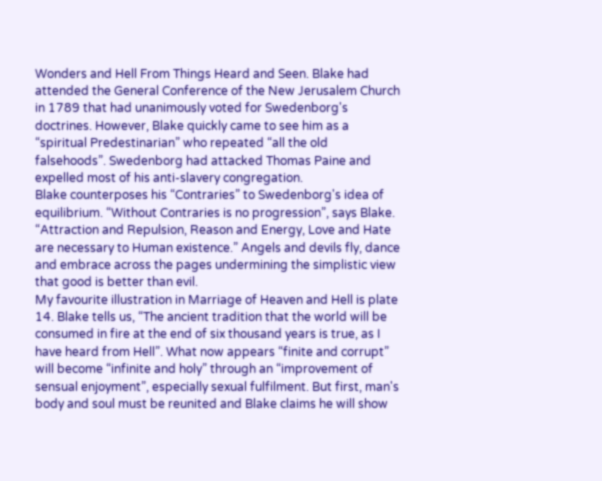Wonders and Hell From Things Heard and Seen. Blake had attended the General Conference of the New Jerusalem Church in 1789 that had unanimously voted for Swedenborg's doctrines. However, Blake quickly came to see him as a “spiritual Predestinarian” who repeated “all the old falsehoods”. Swedenborg had attacked Thomas Paine and expelled most of his anti-slavery congregation.
Blake counterposes his “Contraries” to Swedenborg's idea of equilibrium. “Without Contraries is no progression”, says Blake. “Attraction and Repulsion, Reason and Energy, Love and Hate are necessary to Human existence.” Angels and devils fly, dance and embrace across the pages undermining the simplistic view that good is better than evil.
My favourite illustration in Marriage of Heaven and Hell is plate 14. Blake tells us, “The ancient tradition that the world will be consumed in fire at the end of six thousand years is true, as I have heard from Hell”. What now appears “finite and corrupt” will become “infinite and holy” through an “improvement of sensual enjoyment”, especially sexual fulfilment. But first, man's body and soul must be reunited and Blake claims he will show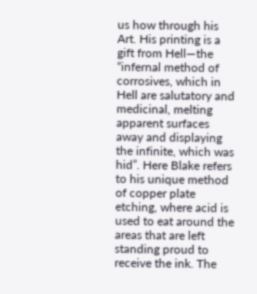us how through his Art. His printing is a gift from Hell—the “infernal method of corrosives, which in Hell are salutatory and medicinal, melting apparent surfaces away and displaying the infinite, which was hid”. Here Blake refers to his unique method of copper plate etching, where acid is used to eat around the areas that are left standing proud to receive the ink. The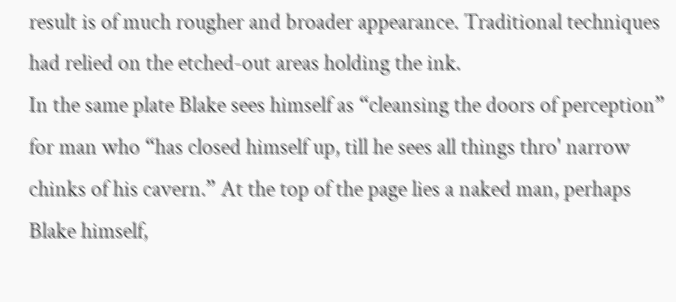result is of much rougher and broader appearance. Traditional techniques had relied on the etched-out areas holding the ink.
In the same plate Blake sees himself as “cleansing the doors of perception” for man who “has closed himself up, till he sees all things thro' narrow chinks of his cavern.” At the top of the page lies a naked man, perhaps Blake himself,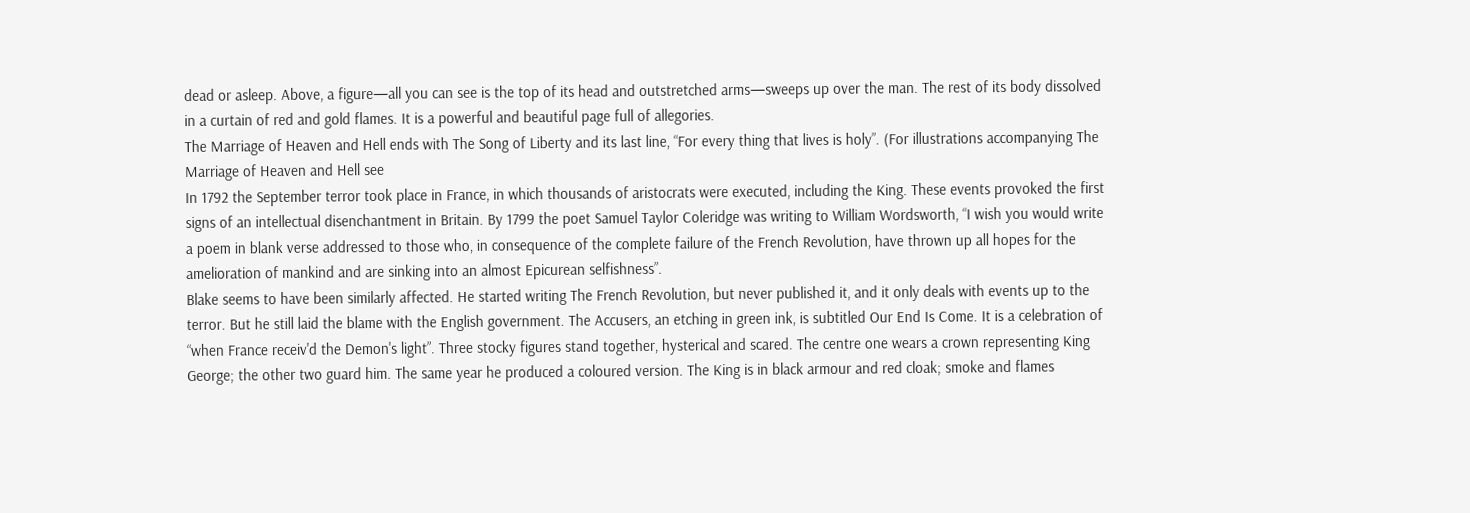dead or asleep. Above, a figure—all you can see is the top of its head and outstretched arms—sweeps up over the man. The rest of its body dissolved in a curtain of red and gold flames. It is a powerful and beautiful page full of allegories.
The Marriage of Heaven and Hell ends with The Song of Liberty and its last line, “For every thing that lives is holy”. (For illustrations accompanying The Marriage of Heaven and Hell see
In 1792 the September terror took place in France, in which thousands of aristocrats were executed, including the King. These events provoked the first signs of an intellectual disenchantment in Britain. By 1799 the poet Samuel Taylor Coleridge was writing to William Wordsworth, “I wish you would write a poem in blank verse addressed to those who, in consequence of the complete failure of the French Revolution, have thrown up all hopes for the amelioration of mankind and are sinking into an almost Epicurean selfishness”.
Blake seems to have been similarly affected. He started writing The French Revolution, but never published it, and it only deals with events up to the terror. But he still laid the blame with the English government. The Accusers, an etching in green ink, is subtitled Our End Is Come. It is a celebration of “when France receiv'd the Demon's light”. Three stocky figures stand together, hysterical and scared. The centre one wears a crown representing King George; the other two guard him. The same year he produced a coloured version. The King is in black armour and red cloak; smoke and flames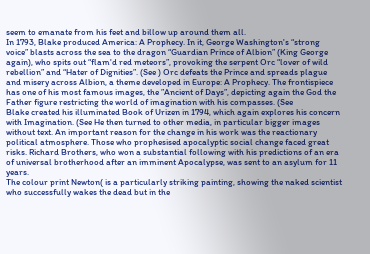seem to emanate from his feet and billow up around them all.
In 1793, Blake produced America: A Prophecy. In it, George Washington's “strong voice” blasts across the sea to the dragon “Guardian Prince of Albion” (King George again), who spits out “flam'd red meteors”, provoking the serpent Orc “lover of wild rebellion” and “Hater of Dignities”. (See ) Orc defeats the Prince and spreads plague and misery across Albion, a theme developed in Europe: A Prophecy. The frontispiece has one of his most famous images, the ”Ancient of Days”, depicting again the God the Father figure restricting the world of imagination with his compasses. (See
Blake created his illuminated Book of Urizen in 1794, which again explores his concern with Imagination. (See He then turned to other media, in particular bigger images without text. An important reason for the change in his work was the reactionary political atmosphere. Those who prophesised apocalyptic social change faced great risks. Richard Brothers, who won a substantial following with his predictions of an era of universal brotherhood after an imminent Apocalypse, was sent to an asylum for 11 years.
The colour print Newton( is a particularly striking painting, showing the naked scientist who successfully wakes the dead but in the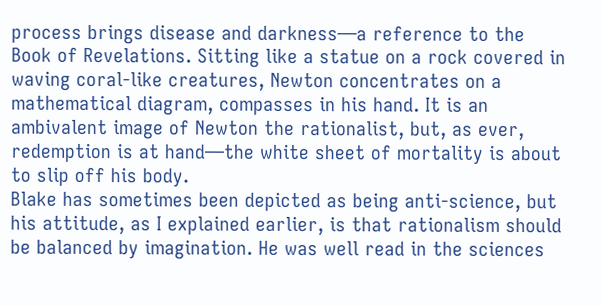process brings disease and darkness—a reference to the Book of Revelations. Sitting like a statue on a rock covered in waving coral-like creatures, Newton concentrates on a mathematical diagram, compasses in his hand. It is an ambivalent image of Newton the rationalist, but, as ever, redemption is at hand—the white sheet of mortality is about to slip off his body.
Blake has sometimes been depicted as being anti-science, but his attitude, as I explained earlier, is that rationalism should be balanced by imagination. He was well read in the sciences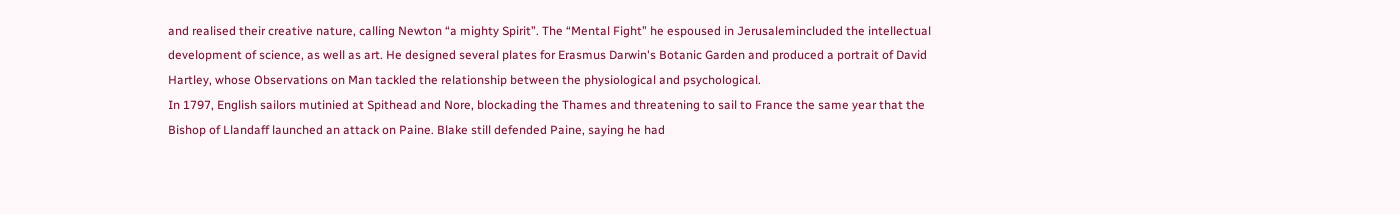and realised their creative nature, calling Newton “a mighty Spirit”. The “Mental Fight” he espoused in Jerusalemincluded the intellectual development of science, as well as art. He designed several plates for Erasmus Darwin's Botanic Garden and produced a portrait of David Hartley, whose Observations on Man tackled the relationship between the physiological and psychological.
In 1797, English sailors mutinied at Spithead and Nore, blockading the Thames and threatening to sail to France the same year that the Bishop of Llandaff launched an attack on Paine. Blake still defended Paine, saying he had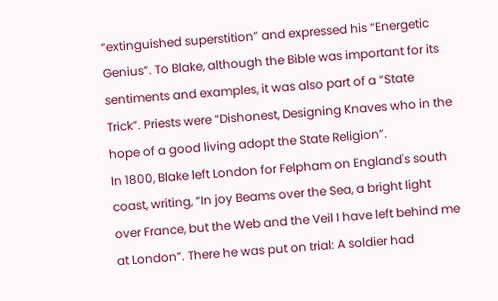“extinguished superstition” and expressed his “Energetic Genius”. To Blake, although the Bible was important for its sentiments and examples, it was also part of a “State Trick”. Priests were “Dishonest, Designing Knaves who in the hope of a good living adopt the State Religion”.
In 1800, Blake left London for Felpham on England's south coast, writing, “In joy Beams over the Sea, a bright light over France, but the Web and the Veil I have left behind me at London”. There he was put on trial: A soldier had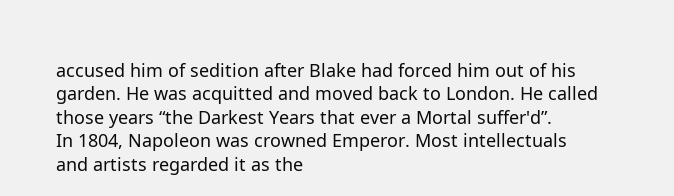accused him of sedition after Blake had forced him out of his garden. He was acquitted and moved back to London. He called those years “the Darkest Years that ever a Mortal suffer'd”.
In 1804, Napoleon was crowned Emperor. Most intellectuals and artists regarded it as the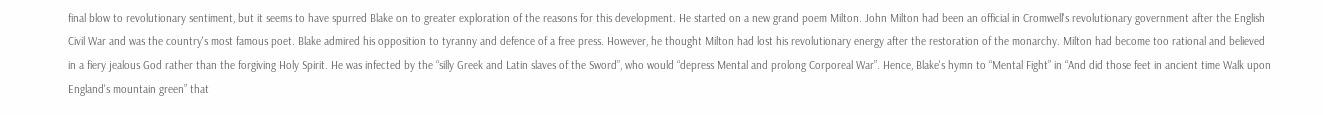final blow to revolutionary sentiment, but it seems to have spurred Blake on to greater exploration of the reasons for this development. He started on a new grand poem Milton. John Milton had been an official in Cromwell's revolutionary government after the English Civil War and was the country's most famous poet. Blake admired his opposition to tyranny and defence of a free press. However, he thought Milton had lost his revolutionary energy after the restoration of the monarchy. Milton had become too rational and believed in a fiery jealous God rather than the forgiving Holy Spirit. He was infected by the “silly Greek and Latin slaves of the Sword”, who would “depress Mental and prolong Corporeal War”. Hence, Blake's hymn to “Mental Fight” in “And did those feet in ancient time Walk upon England's mountain green” that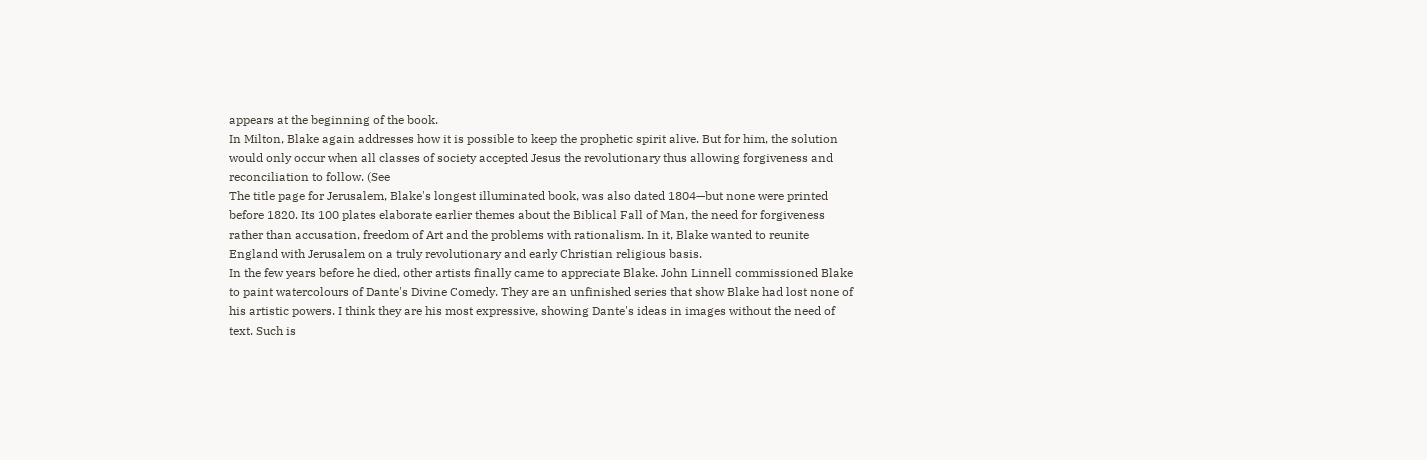appears at the beginning of the book.
In Milton, Blake again addresses how it is possible to keep the prophetic spirit alive. But for him, the solution would only occur when all classes of society accepted Jesus the revolutionary thus allowing forgiveness and reconciliation to follow. (See
The title page for Jerusalem, Blake's longest illuminated book, was also dated 1804—but none were printed before 1820. Its 100 plates elaborate earlier themes about the Biblical Fall of Man, the need for forgiveness rather than accusation, freedom of Art and the problems with rationalism. In it, Blake wanted to reunite England with Jerusalem on a truly revolutionary and early Christian religious basis.
In the few years before he died, other artists finally came to appreciate Blake. John Linnell commissioned Blake to paint watercolours of Dante's Divine Comedy. They are an unfinished series that show Blake had lost none of his artistic powers. I think they are his most expressive, showing Dante's ideas in images without the need of text. Such is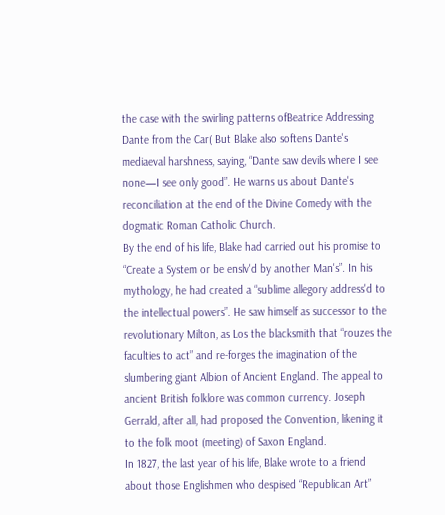the case with the swirling patterns ofBeatrice Addressing Dante from the Car( But Blake also softens Dante's mediaeval harshness, saying, “Dante saw devils where I see none—I see only good”. He warns us about Dante's reconciliation at the end of the Divine Comedy with the dogmatic Roman Catholic Church.
By the end of his life, Blake had carried out his promise to “Create a System or be enslv'd by another Man's”. In his mythology, he had created a “sublime allegory address'd to the intellectual powers”. He saw himself as successor to the revolutionary Milton, as Los the blacksmith that “rouzes the faculties to act” and re-forges the imagination of the slumbering giant Albion of Ancient England. The appeal to ancient British folklore was common currency. Joseph Gerrald, after all, had proposed the Convention, likening it to the folk moot (meeting) of Saxon England.
In 1827, the last year of his life, Blake wrote to a friend about those Englishmen who despised “Republican Art”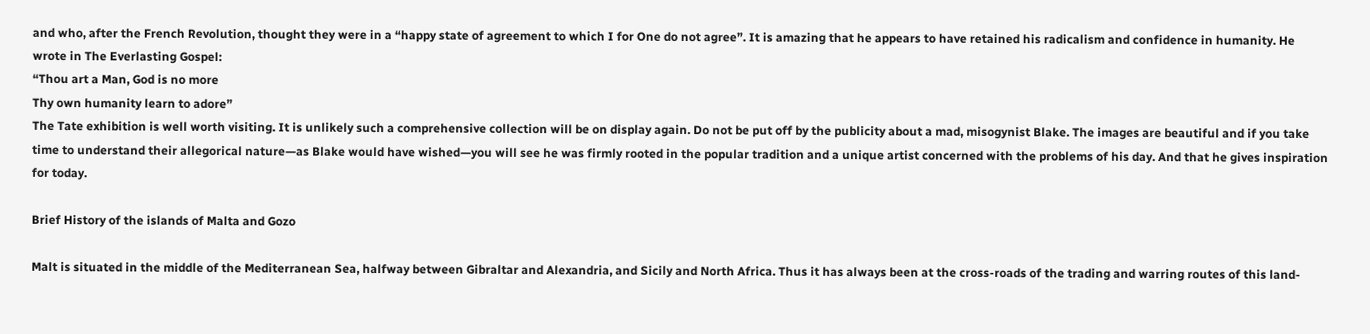and who, after the French Revolution, thought they were in a “happy state of agreement to which I for One do not agree”. It is amazing that he appears to have retained his radicalism and confidence in humanity. He wrote in The Everlasting Gospel:
“Thou art a Man, God is no more
Thy own humanity learn to adore”
The Tate exhibition is well worth visiting. It is unlikely such a comprehensive collection will be on display again. Do not be put off by the publicity about a mad, misogynist Blake. The images are beautiful and if you take time to understand their allegorical nature—as Blake would have wished—you will see he was firmly rooted in the popular tradition and a unique artist concerned with the problems of his day. And that he gives inspiration for today.

Brief History of the islands of Malta and Gozo

Malt is situated in the middle of the Mediterranean Sea, halfway between Gibraltar and Alexandria, and Sicily and North Africa. Thus it has always been at the cross-roads of the trading and warring routes of this land-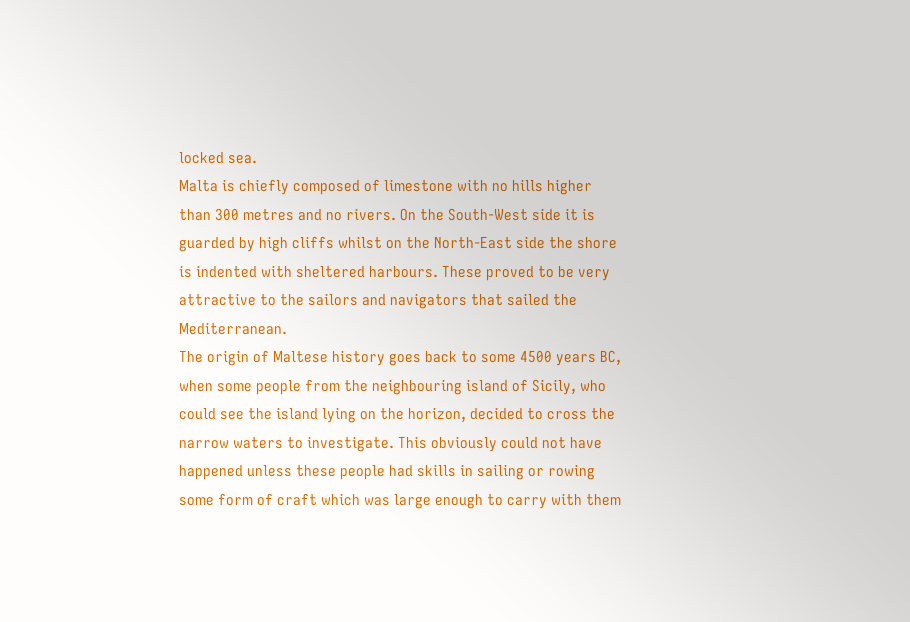locked sea.
Malta is chiefly composed of limestone with no hills higher than 300 metres and no rivers. On the South-West side it is guarded by high cliffs whilst on the North-East side the shore is indented with sheltered harbours. These proved to be very attractive to the sailors and navigators that sailed the Mediterranean.
The origin of Maltese history goes back to some 4500 years BC, when some people from the neighbouring island of Sicily, who could see the island lying on the horizon, decided to cross the narrow waters to investigate. This obviously could not have happened unless these people had skills in sailing or rowing some form of craft which was large enough to carry with them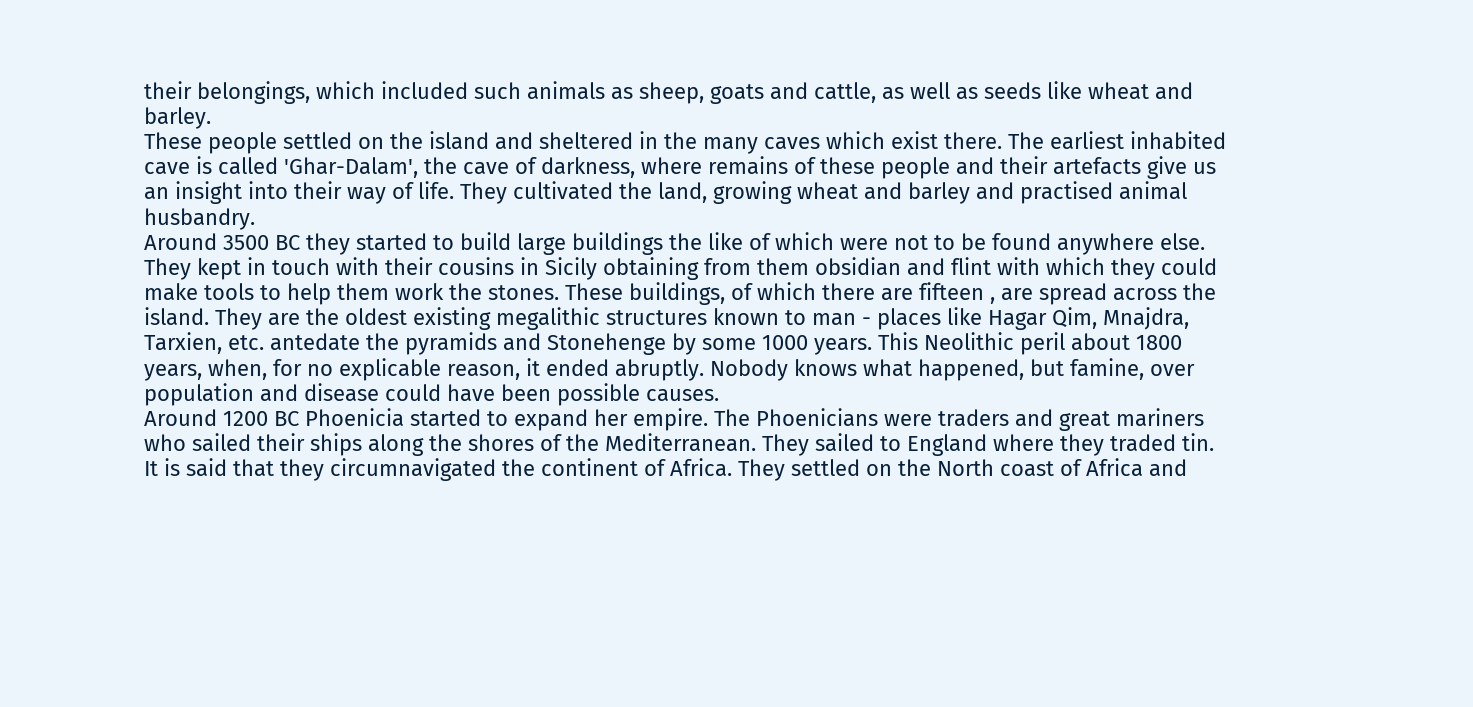their belongings, which included such animals as sheep, goats and cattle, as well as seeds like wheat and barley.
These people settled on the island and sheltered in the many caves which exist there. The earliest inhabited cave is called 'Ghar-Dalam', the cave of darkness, where remains of these people and their artefacts give us an insight into their way of life. They cultivated the land, growing wheat and barley and practised animal husbandry.
Around 3500 BC they started to build large buildings the like of which were not to be found anywhere else. They kept in touch with their cousins in Sicily obtaining from them obsidian and flint with which they could make tools to help them work the stones. These buildings, of which there are fifteen , are spread across the island. They are the oldest existing megalithic structures known to man - places like Hagar Qim, Mnajdra, Tarxien, etc. antedate the pyramids and Stonehenge by some 1000 years. This Neolithic peril about 1800 years, when, for no explicable reason, it ended abruptly. Nobody knows what happened, but famine, over population and disease could have been possible causes.
Around 1200 BC Phoenicia started to expand her empire. The Phoenicians were traders and great mariners who sailed their ships along the shores of the Mediterranean. They sailed to England where they traded tin. It is said that they circumnavigated the continent of Africa. They settled on the North coast of Africa and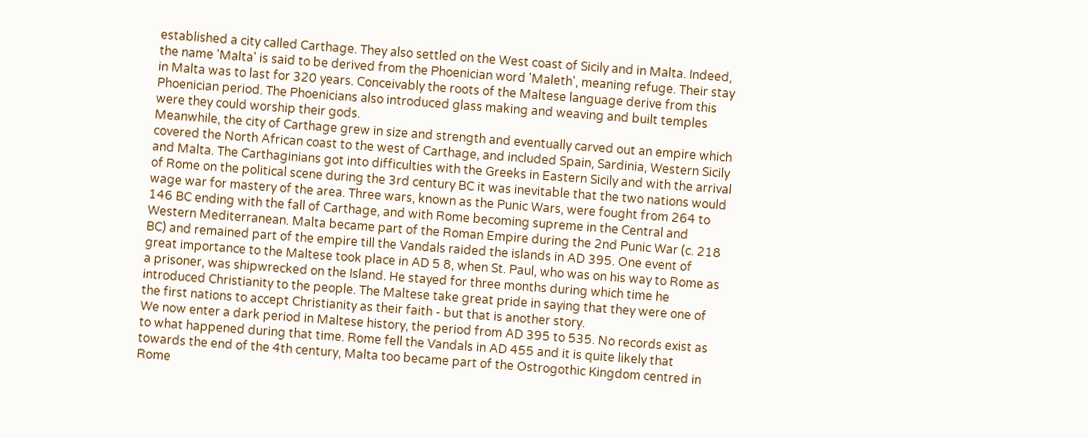established a city called Carthage. They also settled on the West coast of Sicily and in Malta. Indeed, the name 'Malta' is said to be derived from the Phoenician word 'Maleth', meaning refuge. Their stay in Malta was to last for 320 years. Conceivably the roots of the Maltese language derive from this Phoenician period. The Phoenicians also introduced glass making and weaving and built temples were they could worship their gods.
Meanwhile, the city of Carthage grew in size and strength and eventually carved out an empire which covered the North African coast to the west of Carthage, and included Spain, Sardinia, Western Sicily and Malta. The Carthaginians got into difficulties with the Greeks in Eastern Sicily and with the arrival of Rome on the political scene during the 3rd century BC it was inevitable that the two nations would wage war for mastery of the area. Three wars, known as the Punic Wars, were fought from 264 to 146 BC ending with the fall of Carthage, and with Rome becoming supreme in the Central and Western Mediterranean. Malta became part of the Roman Empire during the 2nd Punic War (c. 218 BC) and remained part of the empire till the Vandals raided the islands in AD 395. One event of great importance to the Maltese took place in AD 5 8, when St. Paul, who was on his way to Rome as a prisoner, was shipwrecked on the Island. He stayed for three months during which time he introduced Christianity to the people. The Maltese take great pride in saying that they were one of the first nations to accept Christianity as their faith - but that is another story.
We now enter a dark period in Maltese history, the period from AD 395 to 535. No records exist as to what happened during that time. Rome fell the Vandals in AD 455 and it is quite likely that towards the end of the 4th century, Malta too became part of the Ostrogothic Kingdom centred in Rome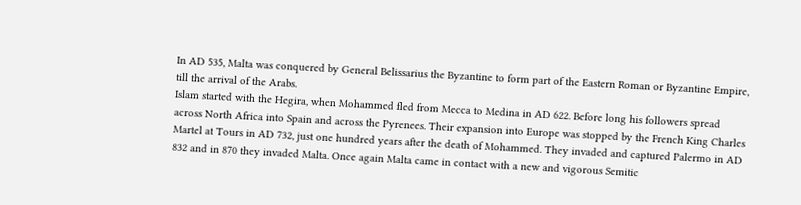In AD 535, Malta was conquered by General Belissarius the Byzantine to form part of the Eastern Roman or Byzantine Empire, till the arrival of the Arabs.
Islam started with the Hegira, when Mohammed fled from Mecca to Medina in AD 622. Before long his followers spread across North Africa into Spain and across the Pyrenees. Their expansion into Europe was stopped by the French King Charles Martel at Tours in AD 732, just one hundred years after the death of Mohammed. They invaded and captured Palermo in AD 832 and in 870 they invaded Malta. Once again Malta came in contact with a new and vigorous Semitic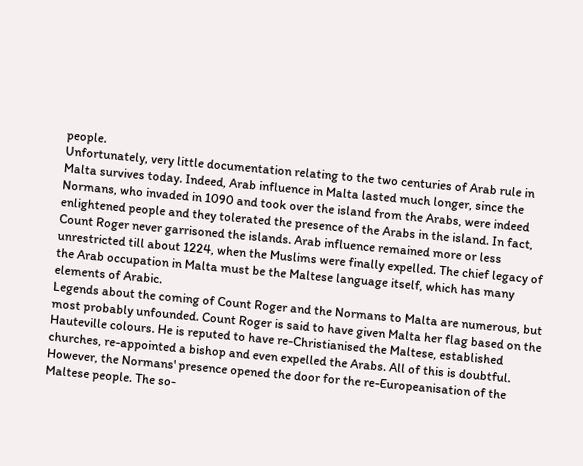people.
Unfortunately, very little documentation relating to the two centuries of Arab rule in Malta survives today. Indeed, Arab influence in Malta lasted much longer, since the Normans, who invaded in 1090 and took over the island from the Arabs, were indeed enlightened people and they tolerated the presence of the Arabs in the island. In fact, Count Roger never garrisoned the islands. Arab influence remained more or less unrestricted till about 1224, when the Muslims were finally expelled. The chief legacy of the Arab occupation in Malta must be the Maltese language itself, which has many elements of Arabic.
Legends about the coming of Count Roger and the Normans to Malta are numerous, but most probably unfounded. Count Roger is said to have given Malta her flag based on the Hauteville colours. He is reputed to have re-Christianised the Maltese, established churches, re-appointed a bishop and even expelled the Arabs. All of this is doubtful. However, the Normans' presence opened the door for the re-Europeanisation of the Maltese people. The so-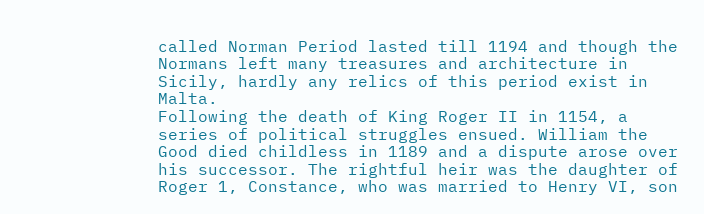called Norman Period lasted till 1194 and though the Normans left many treasures and architecture in Sicily, hardly any relics of this period exist in Malta.
Following the death of King Roger II in 1154, a series of political struggles ensued. William the Good died childless in 1189 and a dispute arose over his successor. The rightful heir was the daughter of Roger 1, Constance, who was married to Henry VI, son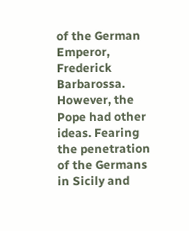of the German Emperor, Frederick Barbarossa. However, the Pope had other ideas. Fearing the penetration of the Germans in Sicily and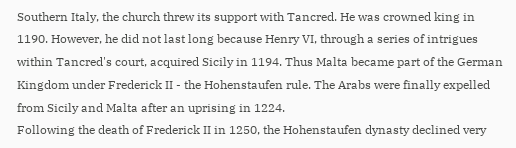Southern Italy, the church threw its support with Tancred. He was crowned king in 1190. However, he did not last long because Henry VI, through a series of intrigues within Tancred's court, acquired Sicily in 1194. Thus Malta became part of the German Kingdom under Frederick II - the Hohenstaufen rule. The Arabs were finally expelled from Sicily and Malta after an uprising in 1224.
Following the death of Frederick II in 1250, the Hohenstaufen dynasty declined very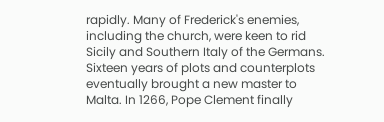rapidly. Many of Frederick's enemies, including the church, were keen to rid Sicily and Southern Italy of the Germans. Sixteen years of plots and counterplots eventually brought a new master to Malta. In 1266, Pope Clement finally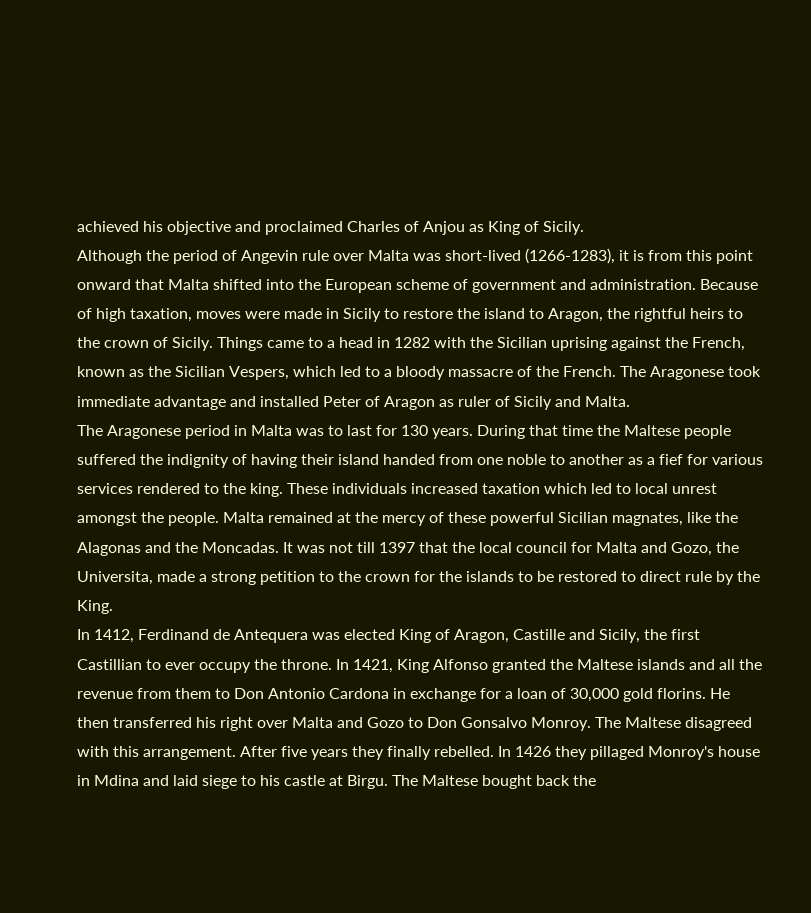achieved his objective and proclaimed Charles of Anjou as King of Sicily.
Although the period of Angevin rule over Malta was short-lived (1266-1283), it is from this point onward that Malta shifted into the European scheme of government and administration. Because of high taxation, moves were made in Sicily to restore the island to Aragon, the rightful heirs to the crown of Sicily. Things came to a head in 1282 with the Sicilian uprising against the French, known as the Sicilian Vespers, which led to a bloody massacre of the French. The Aragonese took immediate advantage and installed Peter of Aragon as ruler of Sicily and Malta.
The Aragonese period in Malta was to last for 130 years. During that time the Maltese people suffered the indignity of having their island handed from one noble to another as a fief for various services rendered to the king. These individuals increased taxation which led to local unrest amongst the people. Malta remained at the mercy of these powerful Sicilian magnates, like the Alagonas and the Moncadas. It was not till 1397 that the local council for Malta and Gozo, the Universita, made a strong petition to the crown for the islands to be restored to direct rule by the King.
In 1412, Ferdinand de Antequera was elected King of Aragon, Castille and Sicily, the first Castillian to ever occupy the throne. In 1421, King Alfonso granted the Maltese islands and all the revenue from them to Don Antonio Cardona in exchange for a loan of 30,000 gold florins. He then transferred his right over Malta and Gozo to Don Gonsalvo Monroy. The Maltese disagreed with this arrangement. After five years they finally rebelled. In 1426 they pillaged Monroy's house in Mdina and laid siege to his castle at Birgu. The Maltese bought back the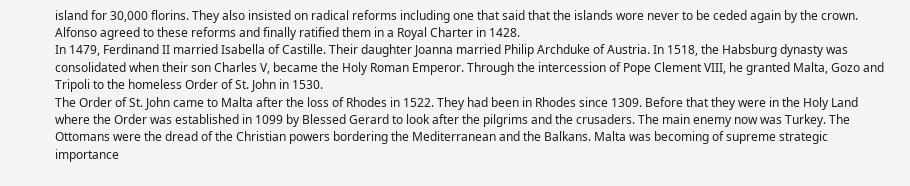island for 30,000 florins. They also insisted on radical reforms including one that said that the islands wore never to be ceded again by the crown. Alfonso agreed to these reforms and finally ratified them in a Royal Charter in 1428.
In 1479, Ferdinand II married Isabella of Castille. Their daughter Joanna married Philip Archduke of Austria. In 1518, the Habsburg dynasty was consolidated when their son Charles V, became the Holy Roman Emperor. Through the intercession of Pope Clement VIII, he granted Malta, Gozo and Tripoli to the homeless Order of St. John in 1530.
The Order of St. John came to Malta after the loss of Rhodes in 1522. They had been in Rhodes since 1309. Before that they were in the Holy Land where the Order was established in 1099 by Blessed Gerard to look after the pilgrims and the crusaders. The main enemy now was Turkey. The Ottomans were the dread of the Christian powers bordering the Mediterranean and the Balkans. Malta was becoming of supreme strategic importance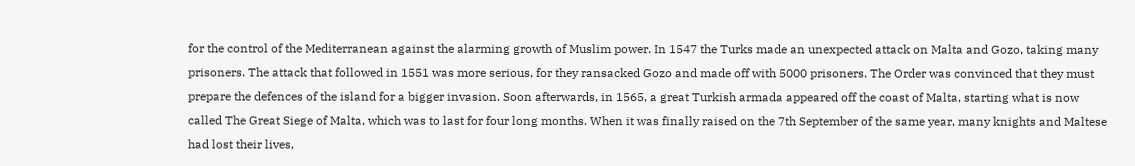for the control of the Mediterranean against the alarming growth of Muslim power. In 1547 the Turks made an unexpected attack on Malta and Gozo, taking many prisoners. The attack that followed in 1551 was more serious, for they ransacked Gozo and made off with 5000 prisoners. The Order was convinced that they must prepare the defences of the island for a bigger invasion. Soon afterwards, in 1565, a great Turkish armada appeared off the coast of Malta, starting what is now called The Great Siege of Malta, which was to last for four long months. When it was finally raised on the 7th September of the same year, many knights and Maltese had lost their lives,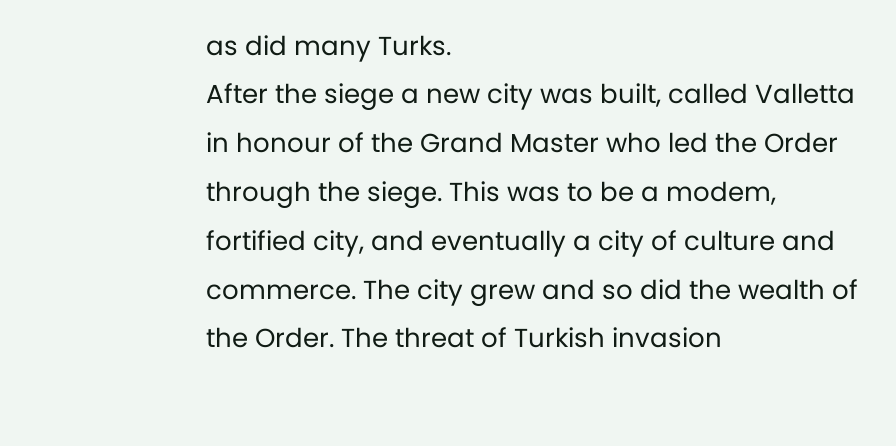as did many Turks.
After the siege a new city was built, called Valletta in honour of the Grand Master who led the Order through the siege. This was to be a modem, fortified city, and eventually a city of culture and commerce. The city grew and so did the wealth of the Order. The threat of Turkish invasion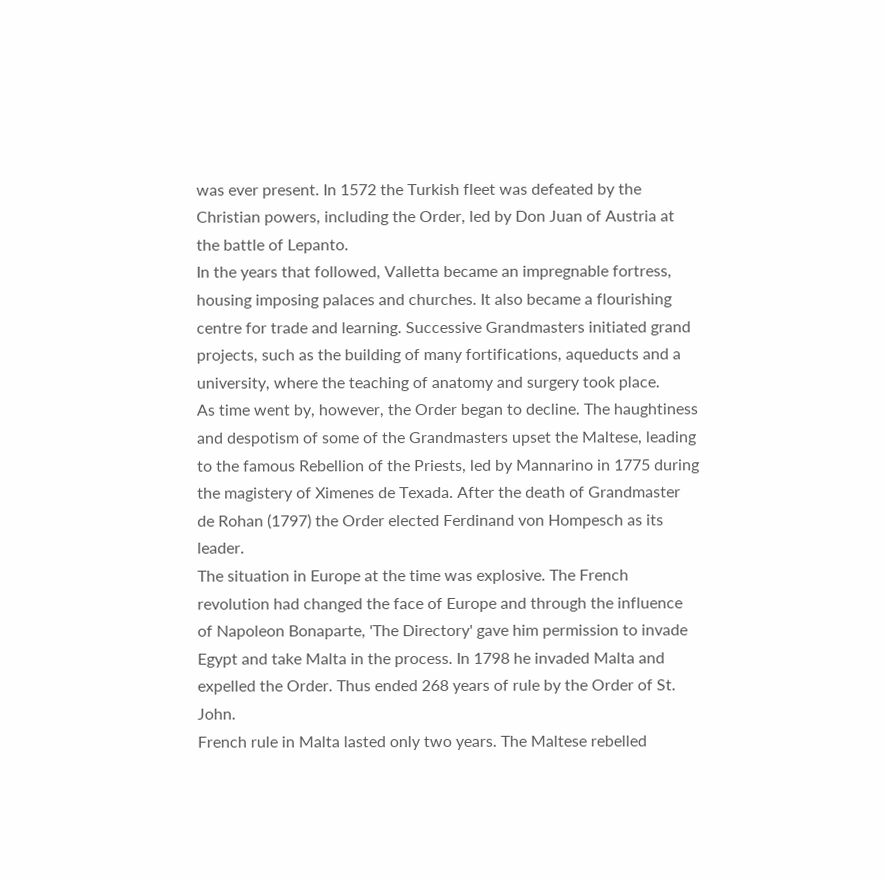was ever present. In 1572 the Turkish fleet was defeated by the Christian powers, including the Order, led by Don Juan of Austria at the battle of Lepanto.
In the years that followed, Valletta became an impregnable fortress, housing imposing palaces and churches. It also became a flourishing centre for trade and learning. Successive Grandmasters initiated grand projects, such as the building of many fortifications, aqueducts and a university, where the teaching of anatomy and surgery took place.
As time went by, however, the Order began to decline. The haughtiness and despotism of some of the Grandmasters upset the Maltese, leading to the famous Rebellion of the Priests, led by Mannarino in 1775 during the magistery of Ximenes de Texada. After the death of Grandmaster de Rohan (1797) the Order elected Ferdinand von Hompesch as its leader.
The situation in Europe at the time was explosive. The French revolution had changed the face of Europe and through the influence of Napoleon Bonaparte, 'The Directory' gave him permission to invade Egypt and take Malta in the process. In 1798 he invaded Malta and expelled the Order. Thus ended 268 years of rule by the Order of St. John.
French rule in Malta lasted only two years. The Maltese rebelled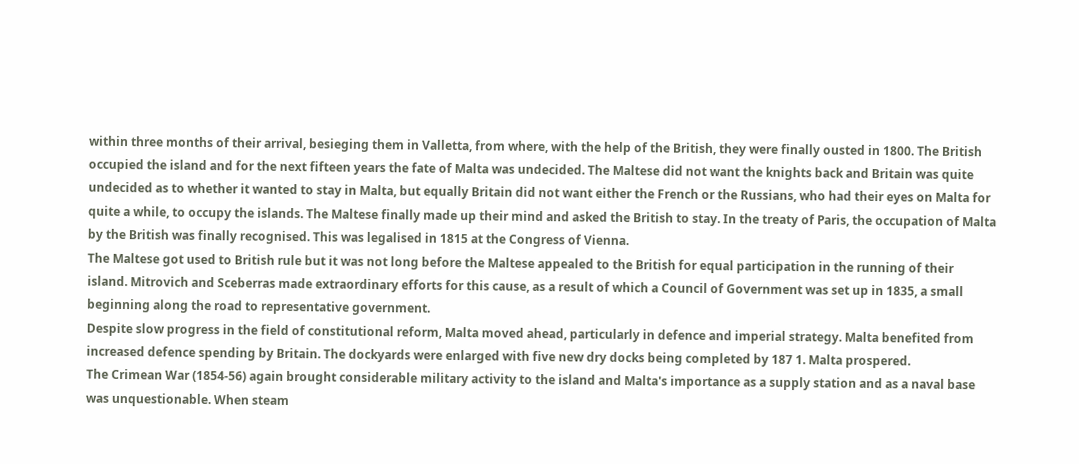within three months of their arrival, besieging them in Valletta, from where, with the help of the British, they were finally ousted in 1800. The British occupied the island and for the next fifteen years the fate of Malta was undecided. The Maltese did not want the knights back and Britain was quite undecided as to whether it wanted to stay in Malta, but equally Britain did not want either the French or the Russians, who had their eyes on Malta for quite a while, to occupy the islands. The Maltese finally made up their mind and asked the British to stay. In the treaty of Paris, the occupation of Malta by the British was finally recognised. This was legalised in 1815 at the Congress of Vienna.
The Maltese got used to British rule but it was not long before the Maltese appealed to the British for equal participation in the running of their island. Mitrovich and Sceberras made extraordinary efforts for this cause, as a result of which a Council of Government was set up in 1835, a small beginning along the road to representative government.
Despite slow progress in the field of constitutional reform, Malta moved ahead, particularly in defence and imperial strategy. Malta benefited from increased defence spending by Britain. The dockyards were enlarged with five new dry docks being completed by 187 1. Malta prospered.
The Crimean War (1854-56) again brought considerable military activity to the island and Malta's importance as a supply station and as a naval base was unquestionable. When steam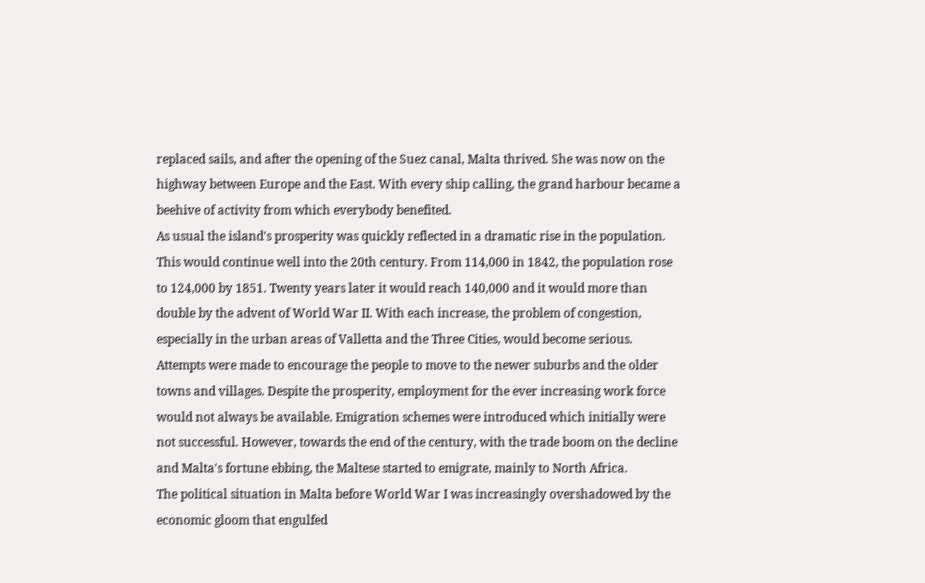replaced sails, and after the opening of the Suez canal, Malta thrived. She was now on the highway between Europe and the East. With every ship calling, the grand harbour became a beehive of activity from which everybody benefited.
As usual the island's prosperity was quickly reflected in a dramatic rise in the population. This would continue well into the 20th century. From 114,000 in 1842, the population rose to 124,000 by 1851. Twenty years later it would reach 140,000 and it would more than double by the advent of World War II. With each increase, the problem of congestion, especially in the urban areas of Valletta and the Three Cities, would become serious. Attempts were made to encourage the people to move to the newer suburbs and the older towns and villages. Despite the prosperity, employment for the ever increasing work force would not always be available. Emigration schemes were introduced which initially were not successful. However, towards the end of the century, with the trade boom on the decline and Malta's fortune ebbing, the Maltese started to emigrate, mainly to North Africa.
The political situation in Malta before World War I was increasingly overshadowed by the economic gloom that engulfed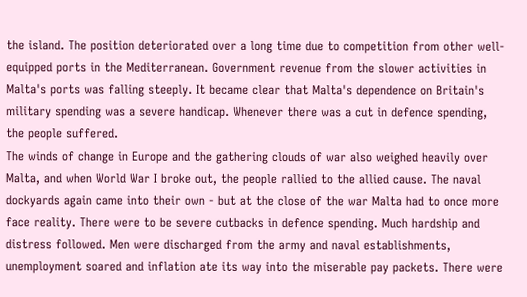the island. The position deteriorated over a long time due to competition from other well-equipped ports in the Mediterranean. Government revenue from the slower activities in Malta's ports was falling steeply. It became clear that Malta's dependence on Britain's military spending was a severe handicap. Whenever there was a cut in defence spending, the people suffered.
The winds of change in Europe and the gathering clouds of war also weighed heavily over Malta, and when World War I broke out, the people rallied to the allied cause. The naval dockyards again came into their own - but at the close of the war Malta had to once more face reality. There were to be severe cutbacks in defence spending. Much hardship and distress followed. Men were discharged from the army and naval establishments, unemployment soared and inflation ate its way into the miserable pay packets. There were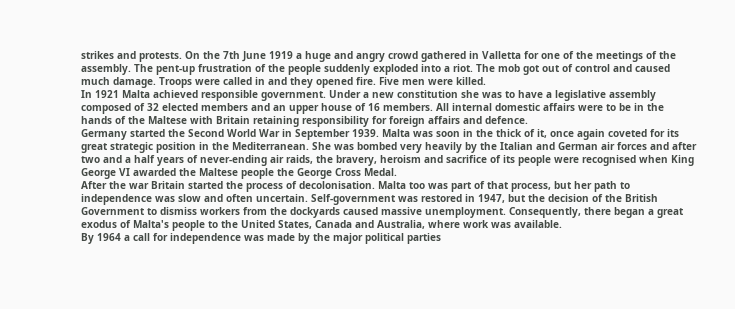strikes and protests. On the 7th June 1919 a huge and angry crowd gathered in Valletta for one of the meetings of the assembly. The pent-up frustration of the people suddenly exploded into a riot. The mob got out of control and caused much damage. Troops were called in and they opened fire. Five men were killed.
In 1921 Malta achieved responsible government. Under a new constitution she was to have a legislative assembly composed of 32 elected members and an upper house of 16 members. All internal domestic affairs were to be in the hands of the Maltese with Britain retaining responsibility for foreign affairs and defence.
Germany started the Second World War in September 1939. Malta was soon in the thick of it, once again coveted for its great strategic position in the Mediterranean. She was bombed very heavily by the Italian and German air forces and after two and a half years of never-ending air raids, the bravery, heroism and sacrifice of its people were recognised when King George VI awarded the Maltese people the George Cross Medal.
After the war Britain started the process of decolonisation. Malta too was part of that process, but her path to independence was slow and often uncertain. Self-government was restored in 1947, but the decision of the British Government to dismiss workers from the dockyards caused massive unemployment. Consequently, there began a great exodus of Malta's people to the United States, Canada and Australia, where work was available.
By 1964 a call for independence was made by the major political parties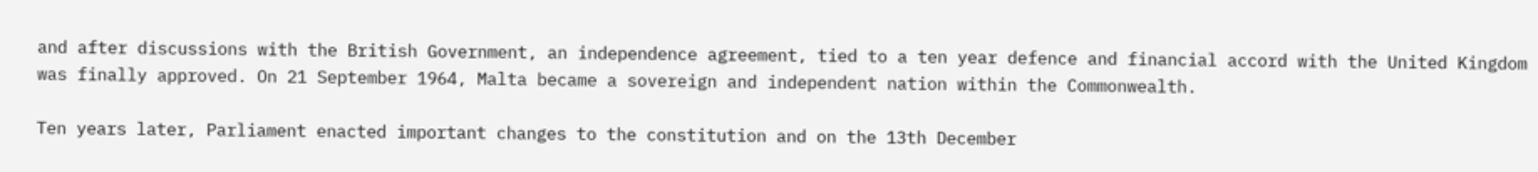and after discussions with the British Government, an independence agreement, tied to a ten year defence and financial accord with the United Kingdom was finally approved. On 21 September 1964, Malta became a sovereign and independent nation within the Commonwealth.

Ten years later, Parliament enacted important changes to the constitution and on the 13th December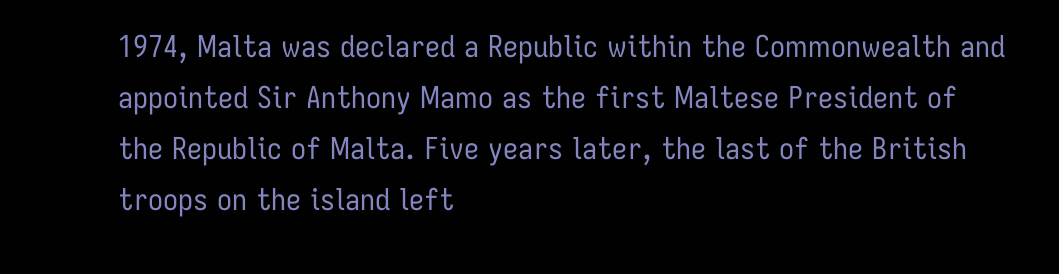1974, Malta was declared a Republic within the Commonwealth and appointed Sir Anthony Mamo as the first Maltese President of the Republic of Malta. Five years later, the last of the British troops on the island left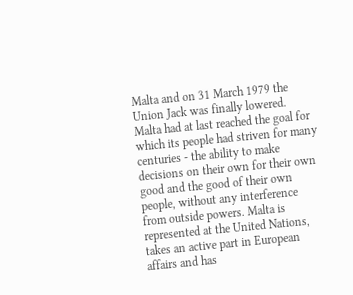Malta and on 31 March 1979 the Union Jack was finally lowered. Malta had at last reached the goal for which its people had striven for many centuries - the ability to make decisions on their own for their own good and the good of their own people, without any interference from outside powers. Malta is represented at the United Nations, takes an active part in European affairs and has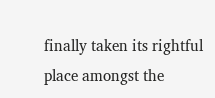finally taken its rightful place amongst the